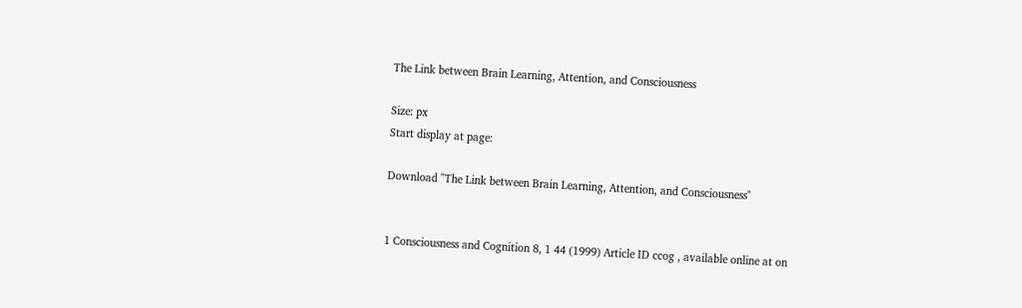The Link between Brain Learning, Attention, and Consciousness

Size: px
Start display at page:

Download "The Link between Brain Learning, Attention, and Consciousness"


1 Consciousness and Cognition 8, 1 44 (1999) Article ID ccog , available online at on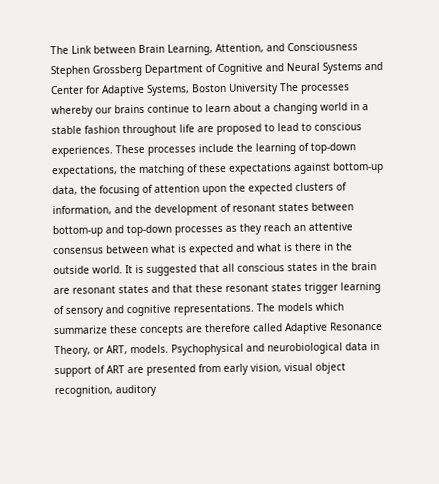The Link between Brain Learning, Attention, and Consciousness Stephen Grossberg Department of Cognitive and Neural Systems and Center for Adaptive Systems, Boston University The processes whereby our brains continue to learn about a changing world in a stable fashion throughout life are proposed to lead to conscious experiences. These processes include the learning of top-down expectations, the matching of these expectations against bottom-up data, the focusing of attention upon the expected clusters of information, and the development of resonant states between bottom-up and top-down processes as they reach an attentive consensus between what is expected and what is there in the outside world. It is suggested that all conscious states in the brain are resonant states and that these resonant states trigger learning of sensory and cognitive representations. The models which summarize these concepts are therefore called Adaptive Resonance Theory, or ART, models. Psychophysical and neurobiological data in support of ART are presented from early vision, visual object recognition, auditory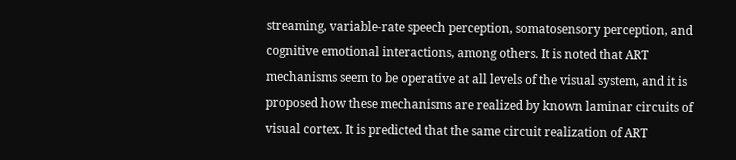streaming, variable-rate speech perception, somatosensory perception, and cognitive emotional interactions, among others. It is noted that ART mechanisms seem to be operative at all levels of the visual system, and it is proposed how these mechanisms are realized by known laminar circuits of visual cortex. It is predicted that the same circuit realization of ART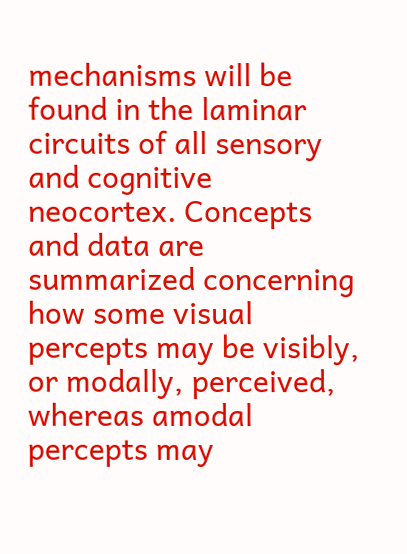mechanisms will be found in the laminar circuits of all sensory and cognitive neocortex. Concepts and data are summarized concerning how some visual percepts may be visibly, or modally, perceived, whereas amodal percepts may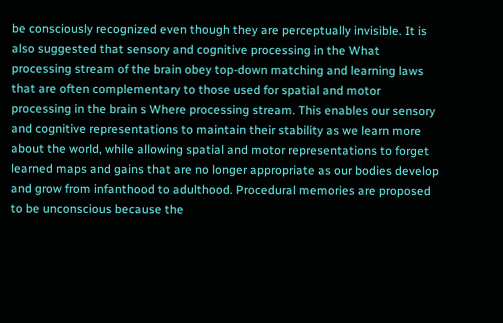be consciously recognized even though they are perceptually invisible. It is also suggested that sensory and cognitive processing in the What processing stream of the brain obey top-down matching and learning laws that are often complementary to those used for spatial and motor processing in the brain s Where processing stream. This enables our sensory and cognitive representations to maintain their stability as we learn more about the world, while allowing spatial and motor representations to forget learned maps and gains that are no longer appropriate as our bodies develop and grow from infanthood to adulthood. Procedural memories are proposed to be unconscious because the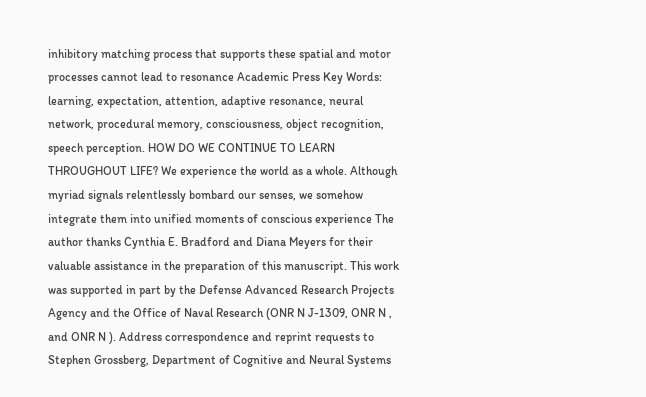inhibitory matching process that supports these spatial and motor processes cannot lead to resonance Academic Press Key Words: learning, expectation, attention, adaptive resonance, neural network, procedural memory, consciousness, object recognition, speech perception. HOW DO WE CONTINUE TO LEARN THROUGHOUT LIFE? We experience the world as a whole. Although myriad signals relentlessly bombard our senses, we somehow integrate them into unified moments of conscious experience The author thanks Cynthia E. Bradford and Diana Meyers for their valuable assistance in the preparation of this manuscript. This work was supported in part by the Defense Advanced Research Projects Agency and the Office of Naval Research (ONR N J-1309, ONR N , and ONR N ). Address correspondence and reprint requests to Stephen Grossberg, Department of Cognitive and Neural Systems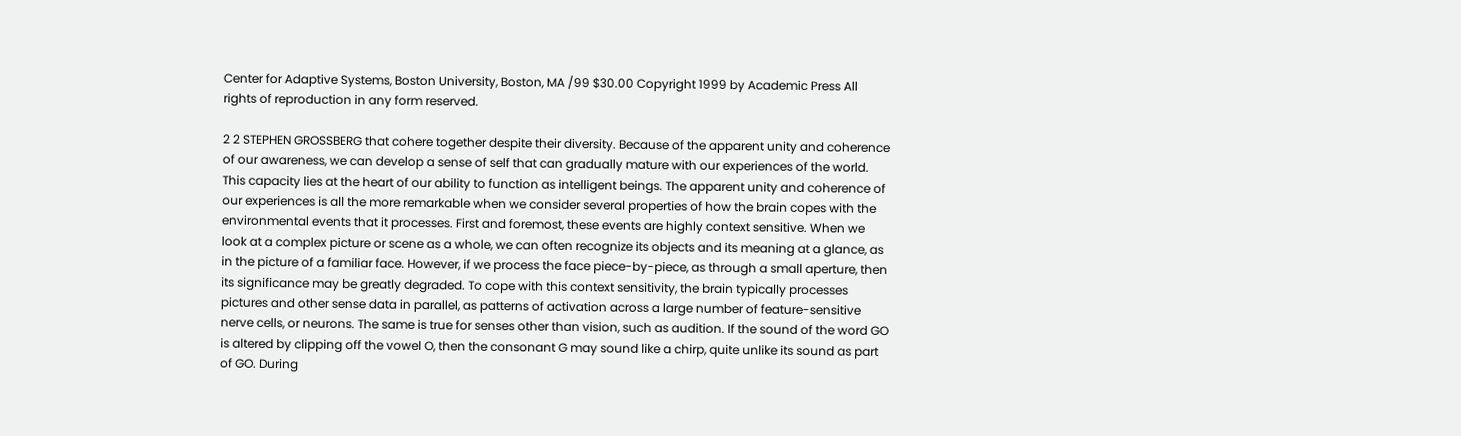Center for Adaptive Systems, Boston University, Boston, MA /99 $30.00 Copyright 1999 by Academic Press All rights of reproduction in any form reserved.

2 2 STEPHEN GROSSBERG that cohere together despite their diversity. Because of the apparent unity and coherence of our awareness, we can develop a sense of self that can gradually mature with our experiences of the world. This capacity lies at the heart of our ability to function as intelligent beings. The apparent unity and coherence of our experiences is all the more remarkable when we consider several properties of how the brain copes with the environmental events that it processes. First and foremost, these events are highly context sensitive. When we look at a complex picture or scene as a whole, we can often recognize its objects and its meaning at a glance, as in the picture of a familiar face. However, if we process the face piece-by-piece, as through a small aperture, then its significance may be greatly degraded. To cope with this context sensitivity, the brain typically processes pictures and other sense data in parallel, as patterns of activation across a large number of feature-sensitive nerve cells, or neurons. The same is true for senses other than vision, such as audition. If the sound of the word GO is altered by clipping off the vowel O, then the consonant G may sound like a chirp, quite unlike its sound as part of GO. During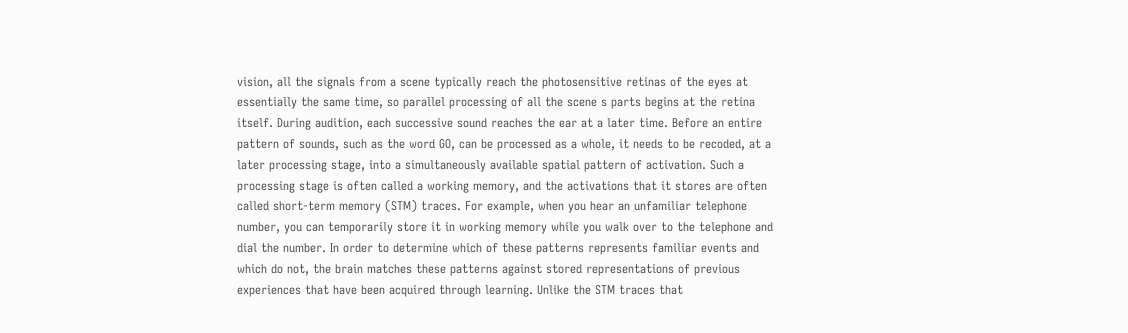vision, all the signals from a scene typically reach the photosensitive retinas of the eyes at essentially the same time, so parallel processing of all the scene s parts begins at the retina itself. During audition, each successive sound reaches the ear at a later time. Before an entire pattern of sounds, such as the word GO, can be processed as a whole, it needs to be recoded, at a later processing stage, into a simultaneously available spatial pattern of activation. Such a processing stage is often called a working memory, and the activations that it stores are often called short-term memory (STM) traces. For example, when you hear an unfamiliar telephone number, you can temporarily store it in working memory while you walk over to the telephone and dial the number. In order to determine which of these patterns represents familiar events and which do not, the brain matches these patterns against stored representations of previous experiences that have been acquired through learning. Unlike the STM traces that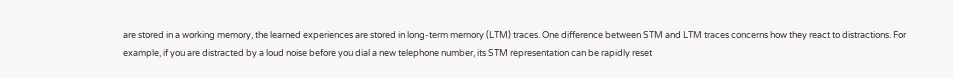are stored in a working memory, the learned experiences are stored in long-term memory (LTM) traces. One difference between STM and LTM traces concerns how they react to distractions. For example, if you are distracted by a loud noise before you dial a new telephone number, its STM representation can be rapidly reset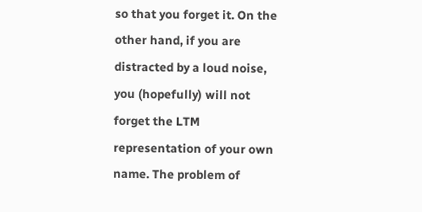so that you forget it. On the other hand, if you are distracted by a loud noise, you (hopefully) will not forget the LTM representation of your own name. The problem of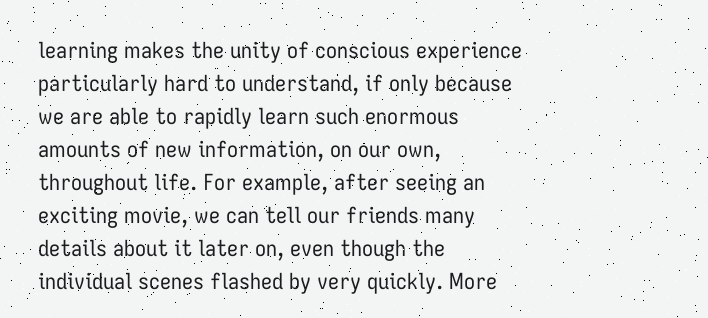learning makes the unity of conscious experience particularly hard to understand, if only because we are able to rapidly learn such enormous amounts of new information, on our own, throughout life. For example, after seeing an exciting movie, we can tell our friends many details about it later on, even though the individual scenes flashed by very quickly. More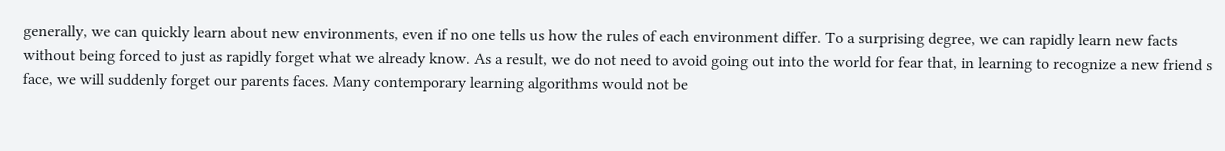generally, we can quickly learn about new environments, even if no one tells us how the rules of each environment differ. To a surprising degree, we can rapidly learn new facts without being forced to just as rapidly forget what we already know. As a result, we do not need to avoid going out into the world for fear that, in learning to recognize a new friend s face, we will suddenly forget our parents faces. Many contemporary learning algorithms would not be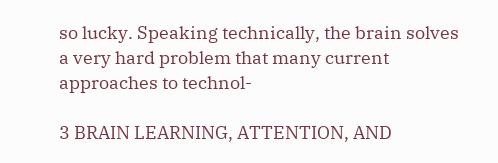so lucky. Speaking technically, the brain solves a very hard problem that many current approaches to technol-

3 BRAIN LEARNING, ATTENTION, AND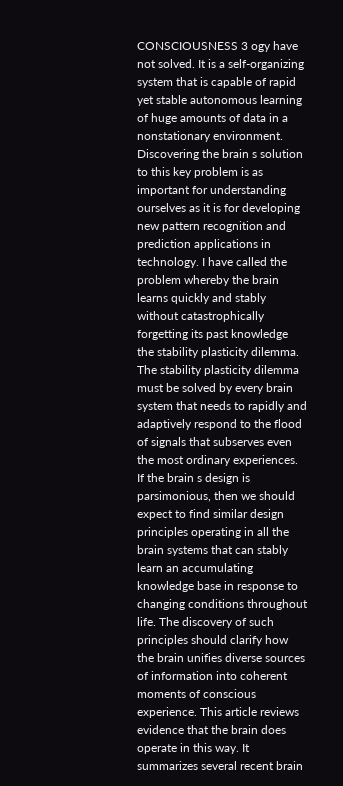CONSCIOUSNESS 3 ogy have not solved. It is a self-organizing system that is capable of rapid yet stable autonomous learning of huge amounts of data in a nonstationary environment. Discovering the brain s solution to this key problem is as important for understanding ourselves as it is for developing new pattern recognition and prediction applications in technology. I have called the problem whereby the brain learns quickly and stably without catastrophically forgetting its past knowledge the stability plasticity dilemma. The stability plasticity dilemma must be solved by every brain system that needs to rapidly and adaptively respond to the flood of signals that subserves even the most ordinary experiences. If the brain s design is parsimonious, then we should expect to find similar design principles operating in all the brain systems that can stably learn an accumulating knowledge base in response to changing conditions throughout life. The discovery of such principles should clarify how the brain unifies diverse sources of information into coherent moments of conscious experience. This article reviews evidence that the brain does operate in this way. It summarizes several recent brain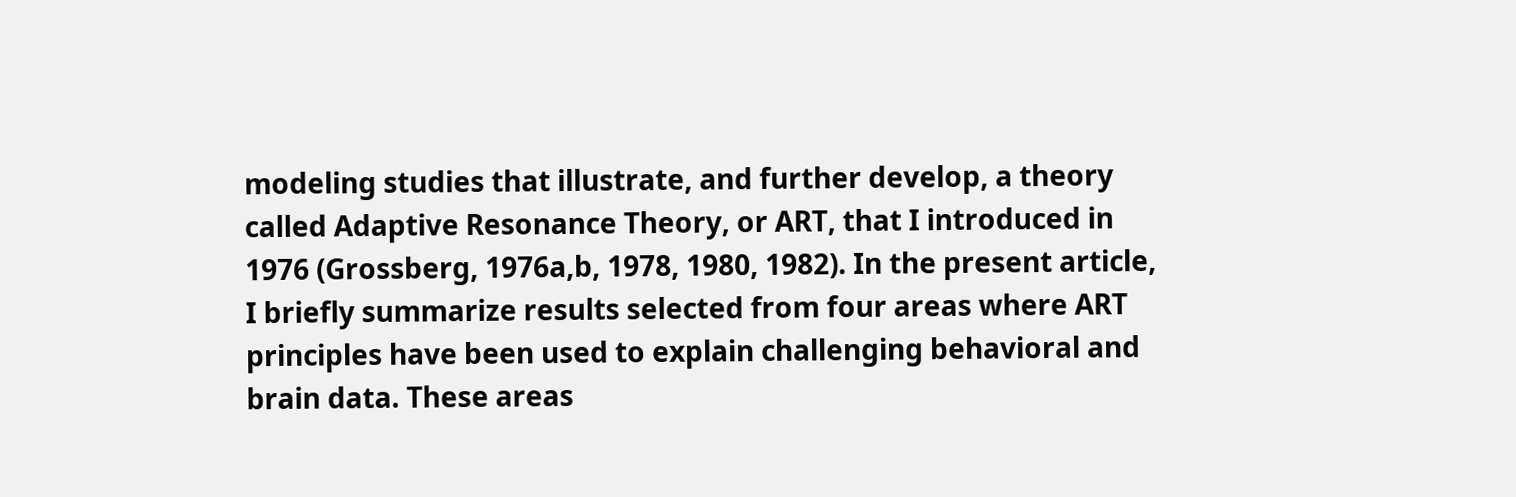modeling studies that illustrate, and further develop, a theory called Adaptive Resonance Theory, or ART, that I introduced in 1976 (Grossberg, 1976a,b, 1978, 1980, 1982). In the present article, I briefly summarize results selected from four areas where ART principles have been used to explain challenging behavioral and brain data. These areas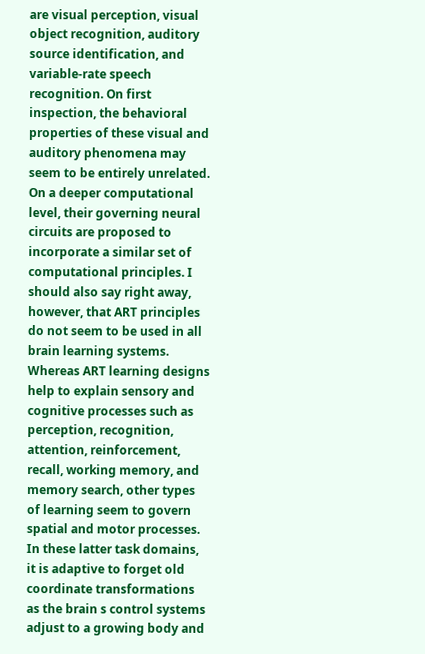are visual perception, visual object recognition, auditory source identification, and variable-rate speech recognition. On first inspection, the behavioral properties of these visual and auditory phenomena may seem to be entirely unrelated. On a deeper computational level, their governing neural circuits are proposed to incorporate a similar set of computational principles. I should also say right away, however, that ART principles do not seem to be used in all brain learning systems. Whereas ART learning designs help to explain sensory and cognitive processes such as perception, recognition, attention, reinforcement, recall, working memory, and memory search, other types of learning seem to govern spatial and motor processes. In these latter task domains, it is adaptive to forget old coordinate transformations as the brain s control systems adjust to a growing body and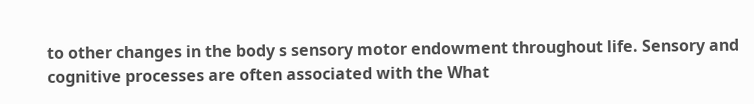to other changes in the body s sensory motor endowment throughout life. Sensory and cognitive processes are often associated with the What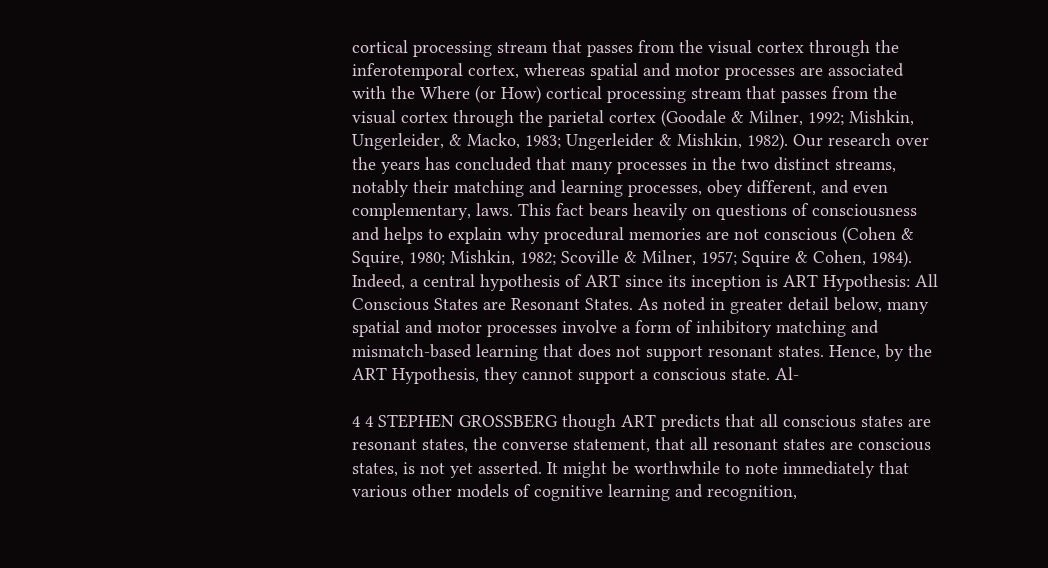cortical processing stream that passes from the visual cortex through the inferotemporal cortex, whereas spatial and motor processes are associated with the Where (or How) cortical processing stream that passes from the visual cortex through the parietal cortex (Goodale & Milner, 1992; Mishkin, Ungerleider, & Macko, 1983; Ungerleider & Mishkin, 1982). Our research over the years has concluded that many processes in the two distinct streams, notably their matching and learning processes, obey different, and even complementary, laws. This fact bears heavily on questions of consciousness and helps to explain why procedural memories are not conscious (Cohen & Squire, 1980; Mishkin, 1982; Scoville & Milner, 1957; Squire & Cohen, 1984). Indeed, a central hypothesis of ART since its inception is ART Hypothesis: All Conscious States are Resonant States. As noted in greater detail below, many spatial and motor processes involve a form of inhibitory matching and mismatch-based learning that does not support resonant states. Hence, by the ART Hypothesis, they cannot support a conscious state. Al-

4 4 STEPHEN GROSSBERG though ART predicts that all conscious states are resonant states, the converse statement, that all resonant states are conscious states, is not yet asserted. It might be worthwhile to note immediately that various other models of cognitive learning and recognition,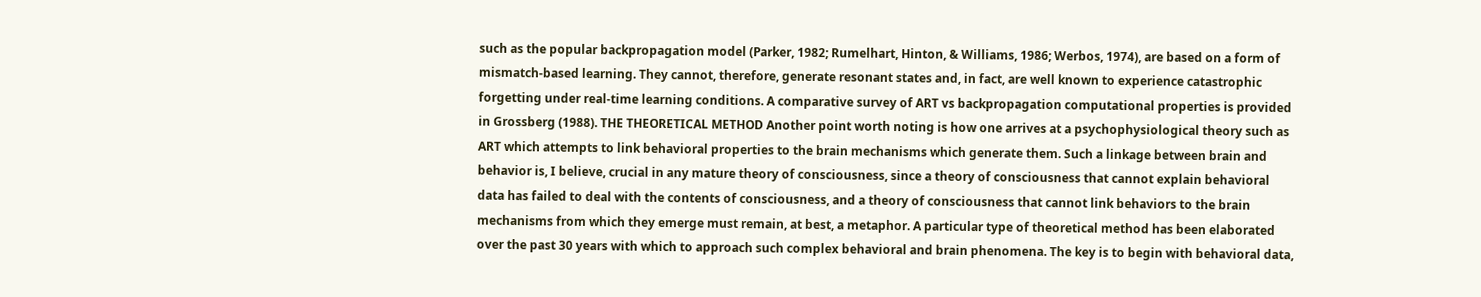such as the popular backpropagation model (Parker, 1982; Rumelhart, Hinton, & Williams, 1986; Werbos, 1974), are based on a form of mismatch-based learning. They cannot, therefore, generate resonant states and, in fact, are well known to experience catastrophic forgetting under real-time learning conditions. A comparative survey of ART vs backpropagation computational properties is provided in Grossberg (1988). THE THEORETICAL METHOD Another point worth noting is how one arrives at a psychophysiological theory such as ART which attempts to link behavioral properties to the brain mechanisms which generate them. Such a linkage between brain and behavior is, I believe, crucial in any mature theory of consciousness, since a theory of consciousness that cannot explain behavioral data has failed to deal with the contents of consciousness, and a theory of consciousness that cannot link behaviors to the brain mechanisms from which they emerge must remain, at best, a metaphor. A particular type of theoretical method has been elaborated over the past 30 years with which to approach such complex behavioral and brain phenomena. The key is to begin with behavioral data,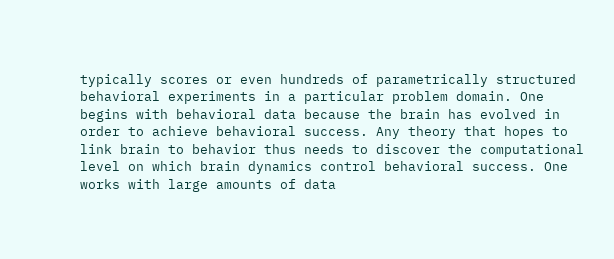typically scores or even hundreds of parametrically structured behavioral experiments in a particular problem domain. One begins with behavioral data because the brain has evolved in order to achieve behavioral success. Any theory that hopes to link brain to behavior thus needs to discover the computational level on which brain dynamics control behavioral success. One works with large amounts of data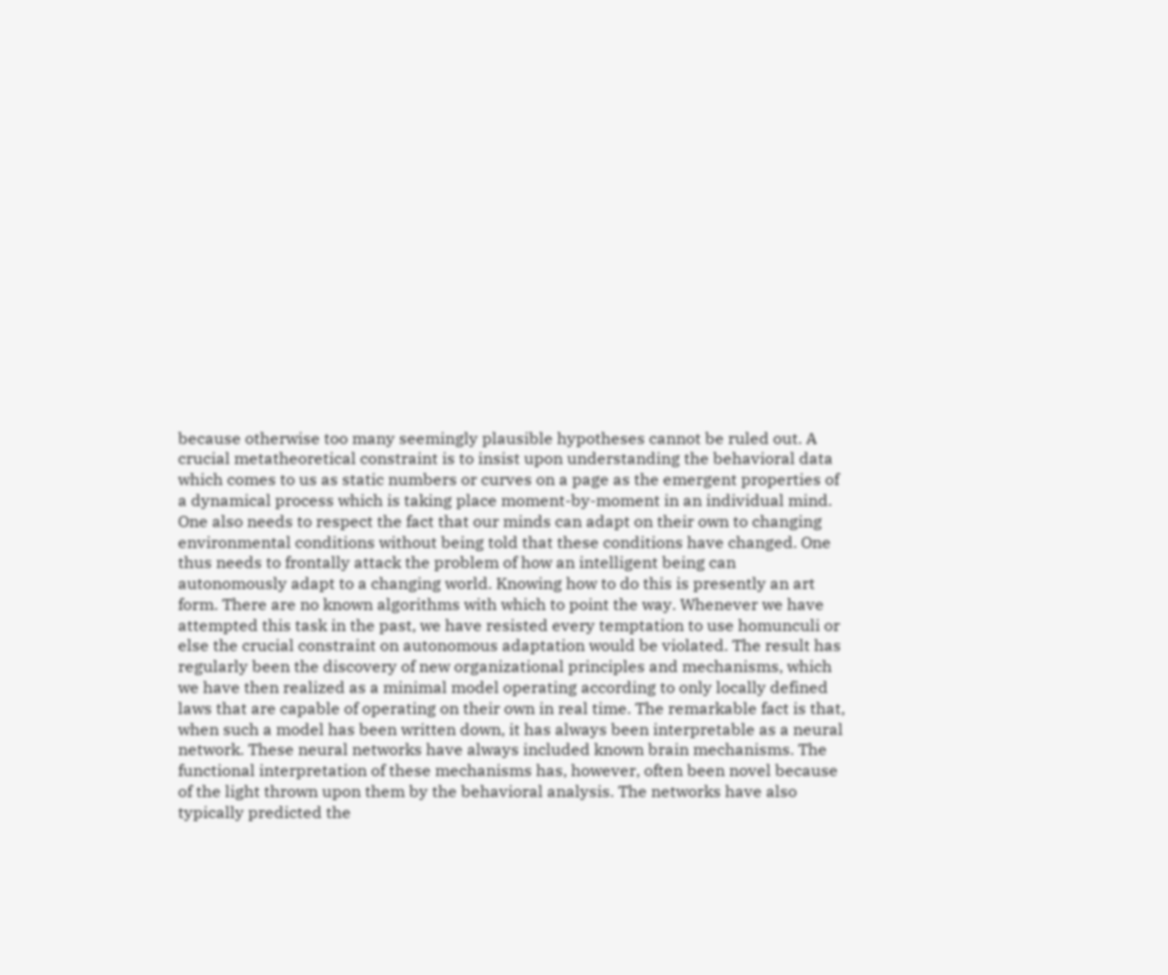because otherwise too many seemingly plausible hypotheses cannot be ruled out. A crucial metatheoretical constraint is to insist upon understanding the behavioral data which comes to us as static numbers or curves on a page as the emergent properties of a dynamical process which is taking place moment-by-moment in an individual mind. One also needs to respect the fact that our minds can adapt on their own to changing environmental conditions without being told that these conditions have changed. One thus needs to frontally attack the problem of how an intelligent being can autonomously adapt to a changing world. Knowing how to do this is presently an art form. There are no known algorithms with which to point the way. Whenever we have attempted this task in the past, we have resisted every temptation to use homunculi or else the crucial constraint on autonomous adaptation would be violated. The result has regularly been the discovery of new organizational principles and mechanisms, which we have then realized as a minimal model operating according to only locally defined laws that are capable of operating on their own in real time. The remarkable fact is that, when such a model has been written down, it has always been interpretable as a neural network. These neural networks have always included known brain mechanisms. The functional interpretation of these mechanisms has, however, often been novel because of the light thrown upon them by the behavioral analysis. The networks have also typically predicted the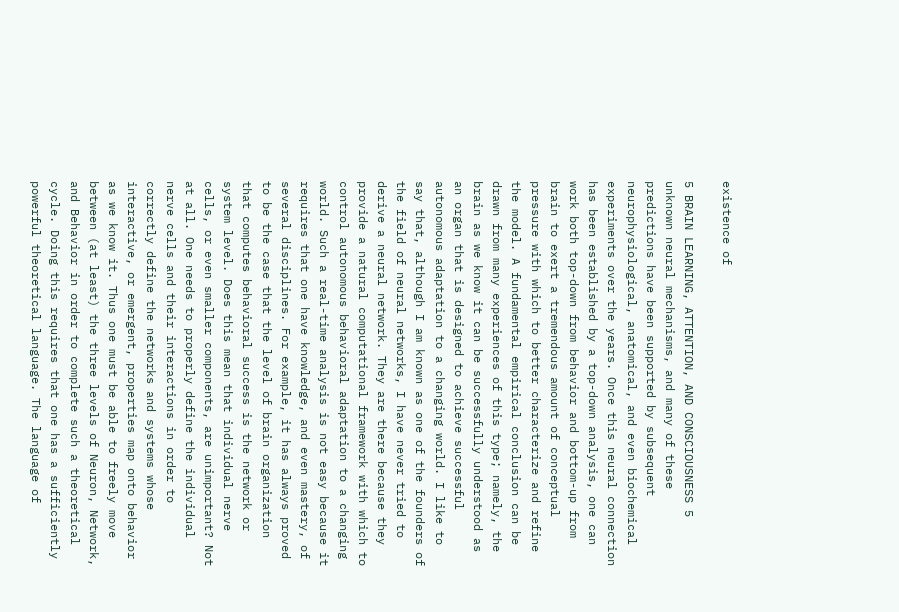existence of

5 BRAIN LEARNING, ATTENTION, AND CONSCIOUSNESS 5 unknown neural mechanisms, and many of these predictions have been supported by subsequent neurophysiological, anatomical, and even biochemical experiments over the years. Once this neural connection has been established by a top-down analysis, one can work both top-down from behavior and bottom-up from brain to exert a tremendous amount of conceptual pressure with which to better characterize and refine the model. A fundamental empirical conclusion can be drawn from many experiences of this type; namely, the brain as we know it can be successfully understood as an organ that is designed to achieve successful autonomous adaptation to a changing world. I like to say that, although I am known as one of the founders of the field of neural networks, I have never tried to derive a neural network. They are there because they provide a natural computational framework with which to control autonomous behavioral adaptation to a changing world. Such a real-time analysis is not easy because it requires that one have knowledge, and even mastery, of several disciplines. For example, it has always proved to be the case that the level of brain organization that computes behavioral success is the network or system level. Does this mean that individual nerve cells, or even smaller components, are unimportant? Not at all. One needs to properly define the individual nerve cells and their interactions in order to correctly define the networks and systems whose interactive, or emergent, properties map onto behavior as we know it. Thus one must be able to freely move between (at least) the three levels of Neuron, Network, and Behavior in order to complete such a theoretical cycle. Doing this requires that one has a sufficiently powerful theoretical language. The language of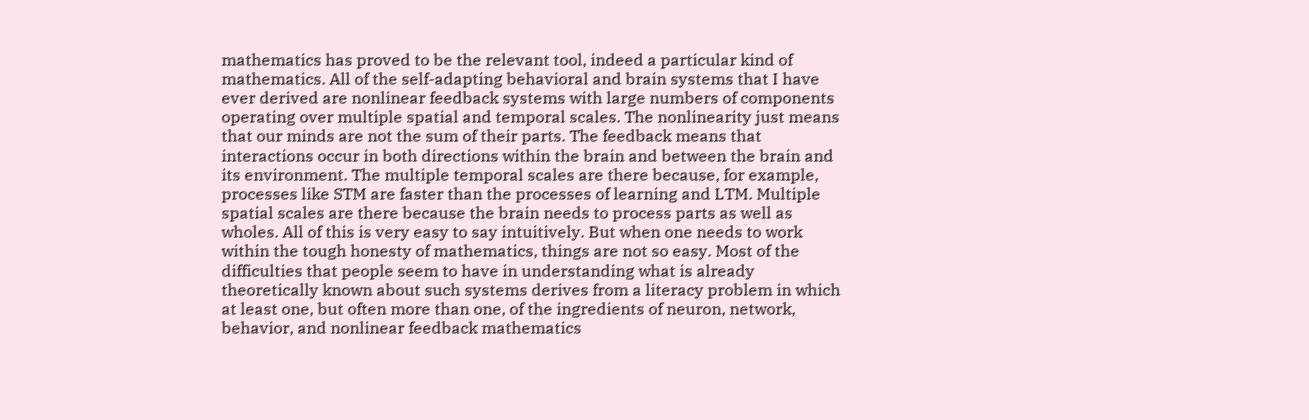mathematics has proved to be the relevant tool, indeed a particular kind of mathematics. All of the self-adapting behavioral and brain systems that I have ever derived are nonlinear feedback systems with large numbers of components operating over multiple spatial and temporal scales. The nonlinearity just means that our minds are not the sum of their parts. The feedback means that interactions occur in both directions within the brain and between the brain and its environment. The multiple temporal scales are there because, for example, processes like STM are faster than the processes of learning and LTM. Multiple spatial scales are there because the brain needs to process parts as well as wholes. All of this is very easy to say intuitively. But when one needs to work within the tough honesty of mathematics, things are not so easy. Most of the difficulties that people seem to have in understanding what is already theoretically known about such systems derives from a literacy problem in which at least one, but often more than one, of the ingredients of neuron, network, behavior, and nonlinear feedback mathematics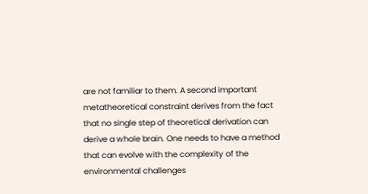are not familiar to them. A second important metatheoretical constraint derives from the fact that no single step of theoretical derivation can derive a whole brain. One needs to have a method that can evolve with the complexity of the environmental challenges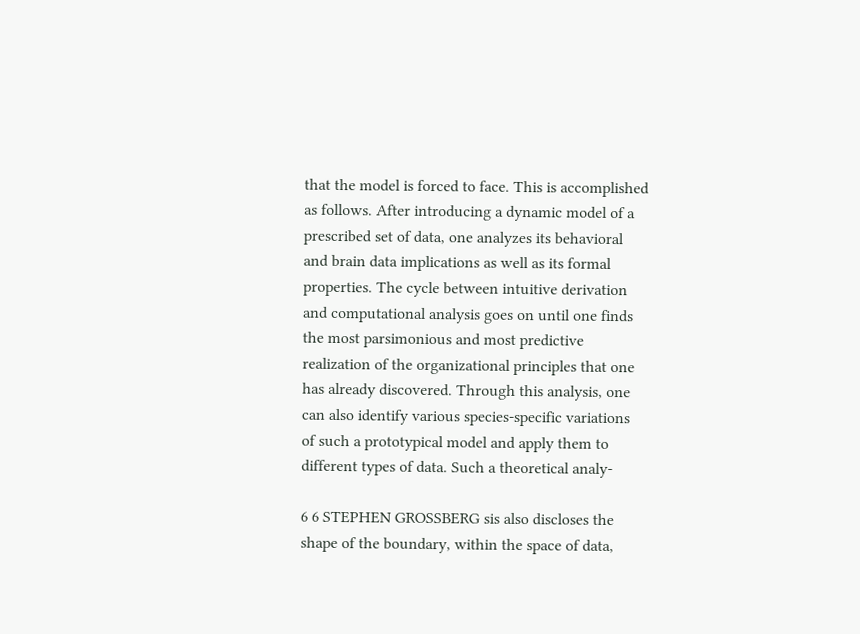that the model is forced to face. This is accomplished as follows. After introducing a dynamic model of a prescribed set of data, one analyzes its behavioral and brain data implications as well as its formal properties. The cycle between intuitive derivation and computational analysis goes on until one finds the most parsimonious and most predictive realization of the organizational principles that one has already discovered. Through this analysis, one can also identify various species-specific variations of such a prototypical model and apply them to different types of data. Such a theoretical analy-

6 6 STEPHEN GROSSBERG sis also discloses the shape of the boundary, within the space of data,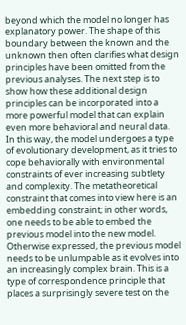beyond which the model no longer has explanatory power. The shape of this boundary between the known and the unknown then often clarifies what design principles have been omitted from the previous analyses. The next step is to show how these additional design principles can be incorporated into a more powerful model that can explain even more behavioral and neural data. In this way, the model undergoes a type of evolutionary development, as it tries to cope behaviorally with environmental constraints of ever increasing subtlety and complexity. The metatheoretical constraint that comes into view here is an embedding constraint; in other words, one needs to be able to embed the previous model into the new model. Otherwise expressed, the previous model needs to be unlumpable as it evolves into an increasingly complex brain. This is a type of correspondence principle that places a surprisingly severe test on the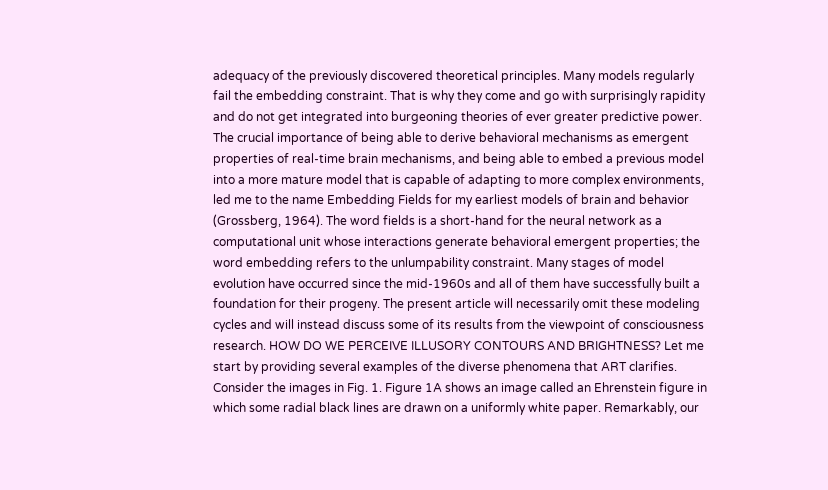adequacy of the previously discovered theoretical principles. Many models regularly fail the embedding constraint. That is why they come and go with surprisingly rapidity and do not get integrated into burgeoning theories of ever greater predictive power. The crucial importance of being able to derive behavioral mechanisms as emergent properties of real-time brain mechanisms, and being able to embed a previous model into a more mature model that is capable of adapting to more complex environments, led me to the name Embedding Fields for my earliest models of brain and behavior (Grossberg, 1964). The word fields is a short-hand for the neural network as a computational unit whose interactions generate behavioral emergent properties; the word embedding refers to the unlumpability constraint. Many stages of model evolution have occurred since the mid-1960s and all of them have successfully built a foundation for their progeny. The present article will necessarily omit these modeling cycles and will instead discuss some of its results from the viewpoint of consciousness research. HOW DO WE PERCEIVE ILLUSORY CONTOURS AND BRIGHTNESS? Let me start by providing several examples of the diverse phenomena that ART clarifies. Consider the images in Fig. 1. Figure 1A shows an image called an Ehrenstein figure in which some radial black lines are drawn on a uniformly white paper. Remarkably, our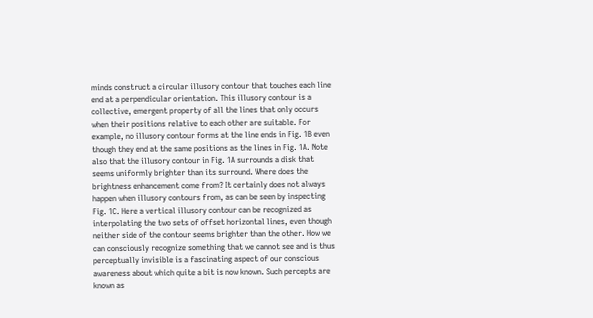minds construct a circular illusory contour that touches each line end at a perpendicular orientation. This illusory contour is a collective, emergent property of all the lines that only occurs when their positions relative to each other are suitable. For example, no illusory contour forms at the line ends in Fig. 1B even though they end at the same positions as the lines in Fig. 1A. Note also that the illusory contour in Fig. 1A surrounds a disk that seems uniformly brighter than its surround. Where does the brightness enhancement come from? It certainly does not always happen when illusory contours from, as can be seen by inspecting Fig. 1C. Here a vertical illusory contour can be recognized as interpolating the two sets of offset horizontal lines, even though neither side of the contour seems brighter than the other. How we can consciously recognize something that we cannot see and is thus perceptually invisible is a fascinating aspect of our conscious awareness about which quite a bit is now known. Such percepts are known as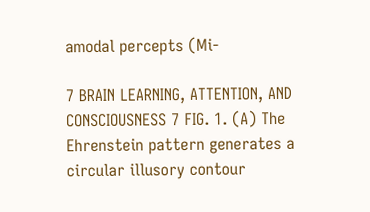amodal percepts (Mi-

7 BRAIN LEARNING, ATTENTION, AND CONSCIOUSNESS 7 FIG. 1. (A) The Ehrenstein pattern generates a circular illusory contour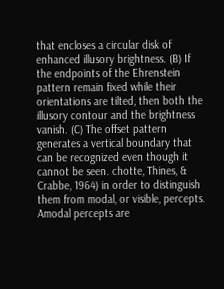that encloses a circular disk of enhanced illusory brightness. (B) If the endpoints of the Ehrenstein pattern remain fixed while their orientations are tilted, then both the illusory contour and the brightness vanish. (C) The offset pattern generates a vertical boundary that can be recognized even though it cannot be seen. chotte, Thines, & Crabbe, 1964) in order to distinguish them from modal, or visible, percepts. Amodal percepts are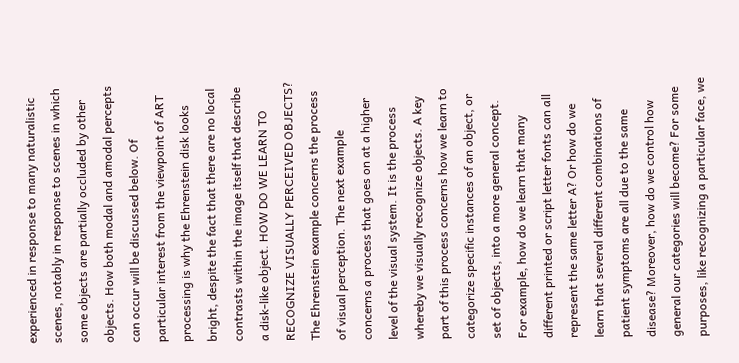experienced in response to many naturalistic scenes, notably in response to scenes in which some objects are partially occluded by other objects. How both modal and amodal percepts can occur will be discussed below. Of particular interest from the viewpoint of ART processing is why the Ehrenstein disk looks bright, despite the fact that there are no local contrasts within the image itself that describe a disk-like object. HOW DO WE LEARN TO RECOGNIZE VISUALLY PERCEIVED OBJECTS? The Ehrenstein example concerns the process of visual perception. The next example concerns a process that goes on at a higher level of the visual system. It is the process whereby we visually recognize objects. A key part of this process concerns how we learn to categorize specific instances of an object, or set of objects, into a more general concept. For example, how do we learn that many different printed or script letter fonts can all represent the same letter A? Or how do we learn that several different combinations of patient symptoms are all due to the same disease? Moreover, how do we control how general our categories will become? For some purposes, like recognizing a particular face, we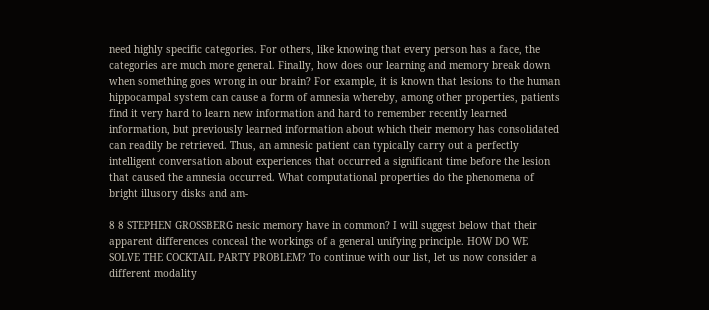need highly specific categories. For others, like knowing that every person has a face, the categories are much more general. Finally, how does our learning and memory break down when something goes wrong in our brain? For example, it is known that lesions to the human hippocampal system can cause a form of amnesia whereby, among other properties, patients find it very hard to learn new information and hard to remember recently learned information, but previously learned information about which their memory has consolidated can readily be retrieved. Thus, an amnesic patient can typically carry out a perfectly intelligent conversation about experiences that occurred a significant time before the lesion that caused the amnesia occurred. What computational properties do the phenomena of bright illusory disks and am-

8 8 STEPHEN GROSSBERG nesic memory have in common? I will suggest below that their apparent differences conceal the workings of a general unifying principle. HOW DO WE SOLVE THE COCKTAIL PARTY PROBLEM? To continue with our list, let us now consider a different modality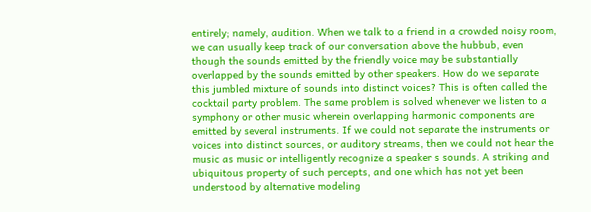entirely; namely, audition. When we talk to a friend in a crowded noisy room, we can usually keep track of our conversation above the hubbub, even though the sounds emitted by the friendly voice may be substantially overlapped by the sounds emitted by other speakers. How do we separate this jumbled mixture of sounds into distinct voices? This is often called the cocktail party problem. The same problem is solved whenever we listen to a symphony or other music wherein overlapping harmonic components are emitted by several instruments. If we could not separate the instruments or voices into distinct sources, or auditory streams, then we could not hear the music as music or intelligently recognize a speaker s sounds. A striking and ubiquitous property of such percepts, and one which has not yet been understood by alternative modeling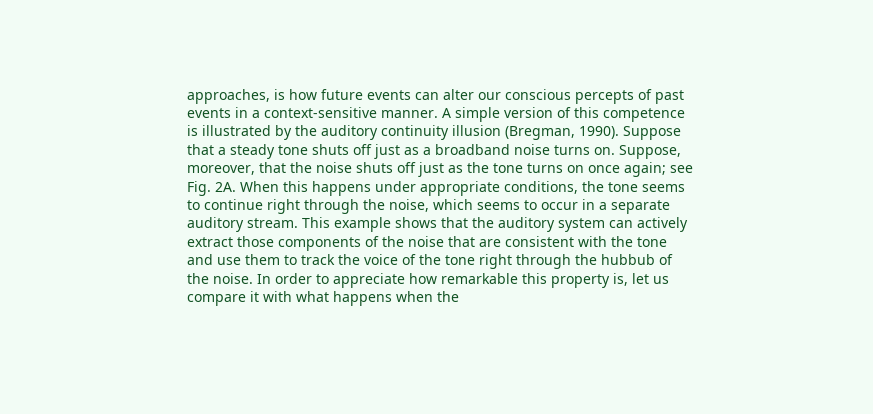approaches, is how future events can alter our conscious percepts of past events in a context-sensitive manner. A simple version of this competence is illustrated by the auditory continuity illusion (Bregman, 1990). Suppose that a steady tone shuts off just as a broadband noise turns on. Suppose, moreover, that the noise shuts off just as the tone turns on once again; see Fig. 2A. When this happens under appropriate conditions, the tone seems to continue right through the noise, which seems to occur in a separate auditory stream. This example shows that the auditory system can actively extract those components of the noise that are consistent with the tone and use them to track the voice of the tone right through the hubbub of the noise. In order to appreciate how remarkable this property is, let us compare it with what happens when the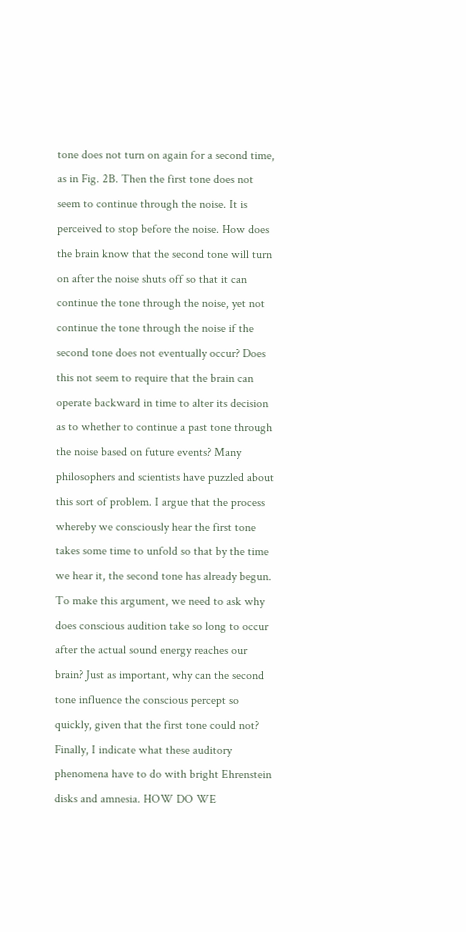tone does not turn on again for a second time, as in Fig. 2B. Then the first tone does not seem to continue through the noise. It is perceived to stop before the noise. How does the brain know that the second tone will turn on after the noise shuts off so that it can continue the tone through the noise, yet not continue the tone through the noise if the second tone does not eventually occur? Does this not seem to require that the brain can operate backward in time to alter its decision as to whether to continue a past tone through the noise based on future events? Many philosophers and scientists have puzzled about this sort of problem. I argue that the process whereby we consciously hear the first tone takes some time to unfold so that by the time we hear it, the second tone has already begun. To make this argument, we need to ask why does conscious audition take so long to occur after the actual sound energy reaches our brain? Just as important, why can the second tone influence the conscious percept so quickly, given that the first tone could not? Finally, I indicate what these auditory phenomena have to do with bright Ehrenstein disks and amnesia. HOW DO WE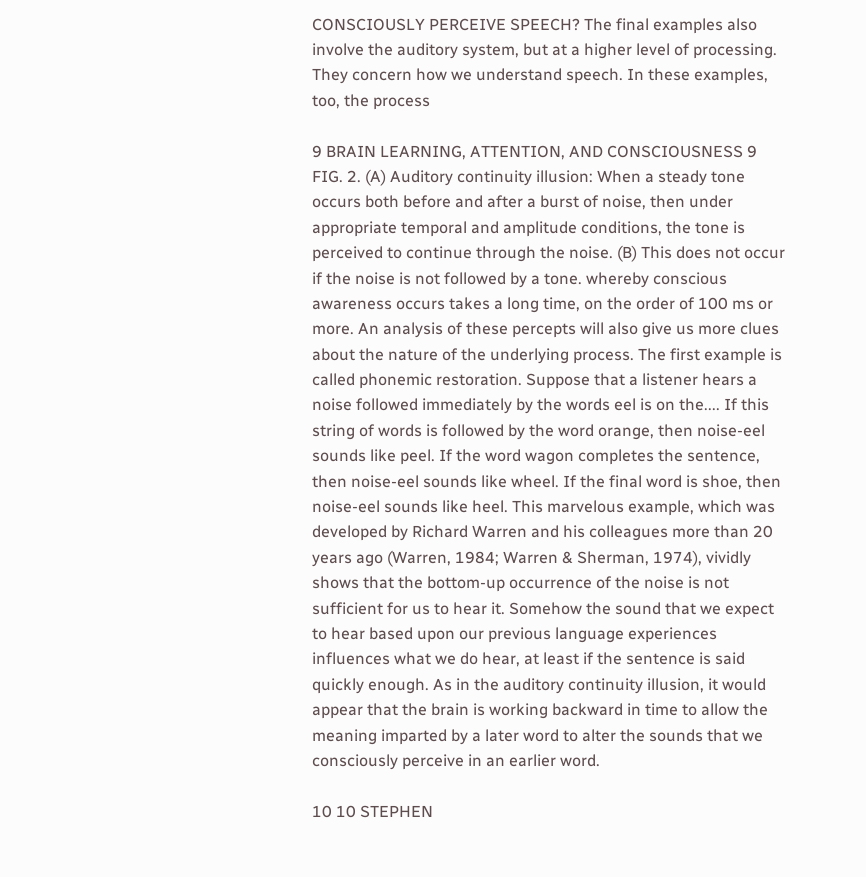CONSCIOUSLY PERCEIVE SPEECH? The final examples also involve the auditory system, but at a higher level of processing. They concern how we understand speech. In these examples, too, the process

9 BRAIN LEARNING, ATTENTION, AND CONSCIOUSNESS 9 FIG. 2. (A) Auditory continuity illusion: When a steady tone occurs both before and after a burst of noise, then under appropriate temporal and amplitude conditions, the tone is perceived to continue through the noise. (B) This does not occur if the noise is not followed by a tone. whereby conscious awareness occurs takes a long time, on the order of 100 ms or more. An analysis of these percepts will also give us more clues about the nature of the underlying process. The first example is called phonemic restoration. Suppose that a listener hears a noise followed immediately by the words eel is on the.... If this string of words is followed by the word orange, then noise-eel sounds like peel. If the word wagon completes the sentence, then noise-eel sounds like wheel. If the final word is shoe, then noise-eel sounds like heel. This marvelous example, which was developed by Richard Warren and his colleagues more than 20 years ago (Warren, 1984; Warren & Sherman, 1974), vividly shows that the bottom-up occurrence of the noise is not sufficient for us to hear it. Somehow the sound that we expect to hear based upon our previous language experiences influences what we do hear, at least if the sentence is said quickly enough. As in the auditory continuity illusion, it would appear that the brain is working backward in time to allow the meaning imparted by a later word to alter the sounds that we consciously perceive in an earlier word.

10 10 STEPHEN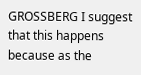GROSSBERG I suggest that this happens because as the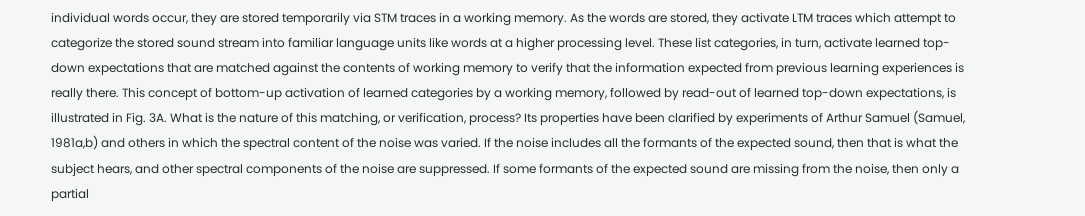individual words occur, they are stored temporarily via STM traces in a working memory. As the words are stored, they activate LTM traces which attempt to categorize the stored sound stream into familiar language units like words at a higher processing level. These list categories, in turn, activate learned top-down expectations that are matched against the contents of working memory to verify that the information expected from previous learning experiences is really there. This concept of bottom-up activation of learned categories by a working memory, followed by read-out of learned top-down expectations, is illustrated in Fig. 3A. What is the nature of this matching, or verification, process? Its properties have been clarified by experiments of Arthur Samuel (Samuel, 1981a,b) and others in which the spectral content of the noise was varied. If the noise includes all the formants of the expected sound, then that is what the subject hears, and other spectral components of the noise are suppressed. If some formants of the expected sound are missing from the noise, then only a partial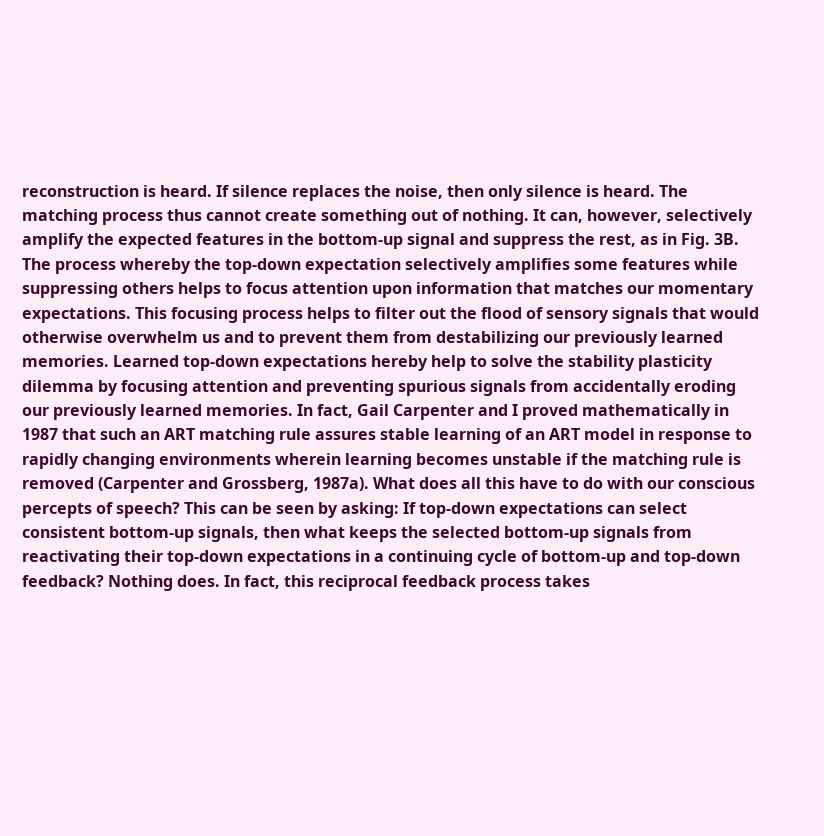reconstruction is heard. If silence replaces the noise, then only silence is heard. The matching process thus cannot create something out of nothing. It can, however, selectively amplify the expected features in the bottom-up signal and suppress the rest, as in Fig. 3B. The process whereby the top-down expectation selectively amplifies some features while suppressing others helps to focus attention upon information that matches our momentary expectations. This focusing process helps to filter out the flood of sensory signals that would otherwise overwhelm us and to prevent them from destabilizing our previously learned memories. Learned top-down expectations hereby help to solve the stability plasticity dilemma by focusing attention and preventing spurious signals from accidentally eroding our previously learned memories. In fact, Gail Carpenter and I proved mathematically in 1987 that such an ART matching rule assures stable learning of an ART model in response to rapidly changing environments wherein learning becomes unstable if the matching rule is removed (Carpenter and Grossberg, 1987a). What does all this have to do with our conscious percepts of speech? This can be seen by asking: If top-down expectations can select consistent bottom-up signals, then what keeps the selected bottom-up signals from reactivating their top-down expectations in a continuing cycle of bottom-up and top-down feedback? Nothing does. In fact, this reciprocal feedback process takes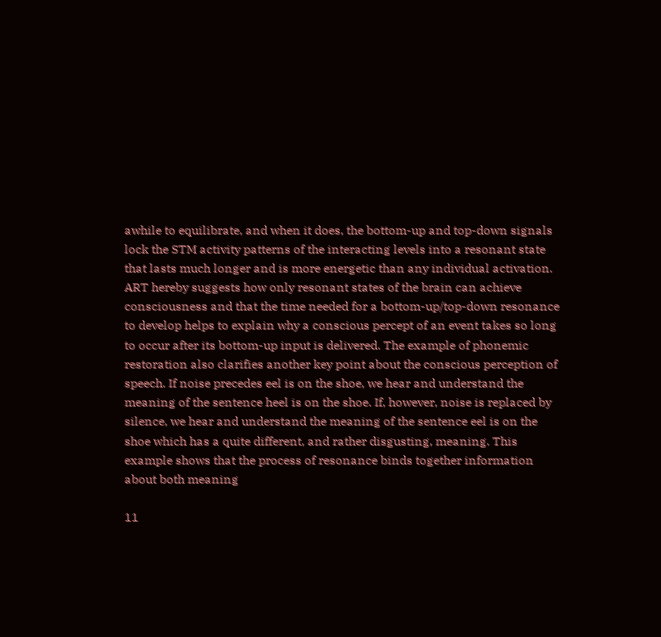awhile to equilibrate, and when it does, the bottom-up and top-down signals lock the STM activity patterns of the interacting levels into a resonant state that lasts much longer and is more energetic than any individual activation. ART hereby suggests how only resonant states of the brain can achieve consciousness and that the time needed for a bottom-up/top-down resonance to develop helps to explain why a conscious percept of an event takes so long to occur after its bottom-up input is delivered. The example of phonemic restoration also clarifies another key point about the conscious perception of speech. If noise precedes eel is on the shoe, we hear and understand the meaning of the sentence heel is on the shoe. If, however, noise is replaced by silence, we hear and understand the meaning of the sentence eel is on the shoe which has a quite different, and rather disgusting, meaning. This example shows that the process of resonance binds together information about both meaning

11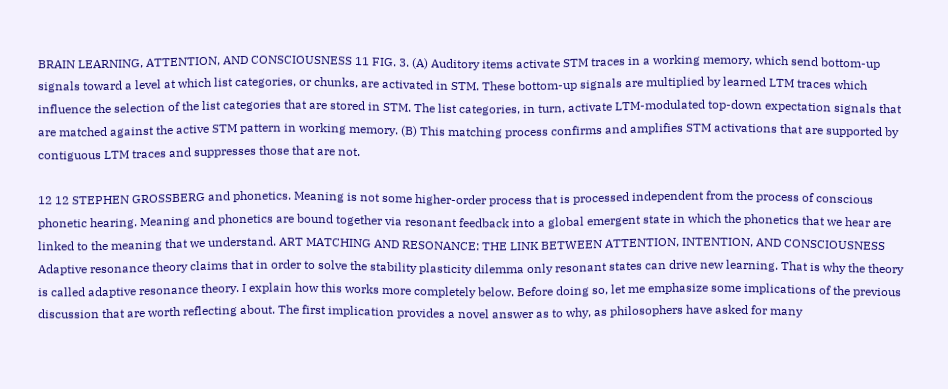BRAIN LEARNING, ATTENTION, AND CONSCIOUSNESS 11 FIG. 3. (A) Auditory items activate STM traces in a working memory, which send bottom-up signals toward a level at which list categories, or chunks, are activated in STM. These bottom-up signals are multiplied by learned LTM traces which influence the selection of the list categories that are stored in STM. The list categories, in turn, activate LTM-modulated top-down expectation signals that are matched against the active STM pattern in working memory. (B) This matching process confirms and amplifies STM activations that are supported by contiguous LTM traces and suppresses those that are not.

12 12 STEPHEN GROSSBERG and phonetics. Meaning is not some higher-order process that is processed independent from the process of conscious phonetic hearing. Meaning and phonetics are bound together via resonant feedback into a global emergent state in which the phonetics that we hear are linked to the meaning that we understand. ART MATCHING AND RESONANCE: THE LINK BETWEEN ATTENTION, INTENTION, AND CONSCIOUSNESS Adaptive resonance theory claims that in order to solve the stability plasticity dilemma only resonant states can drive new learning. That is why the theory is called adaptive resonance theory. I explain how this works more completely below. Before doing so, let me emphasize some implications of the previous discussion that are worth reflecting about. The first implication provides a novel answer as to why, as philosophers have asked for many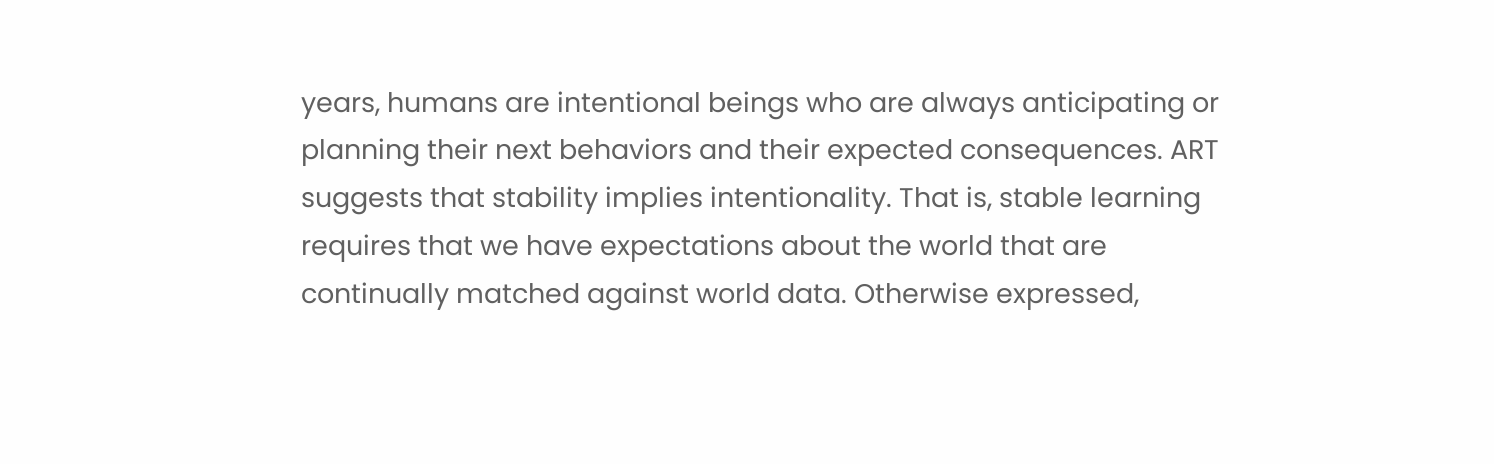years, humans are intentional beings who are always anticipating or planning their next behaviors and their expected consequences. ART suggests that stability implies intentionality. That is, stable learning requires that we have expectations about the world that are continually matched against world data. Otherwise expressed,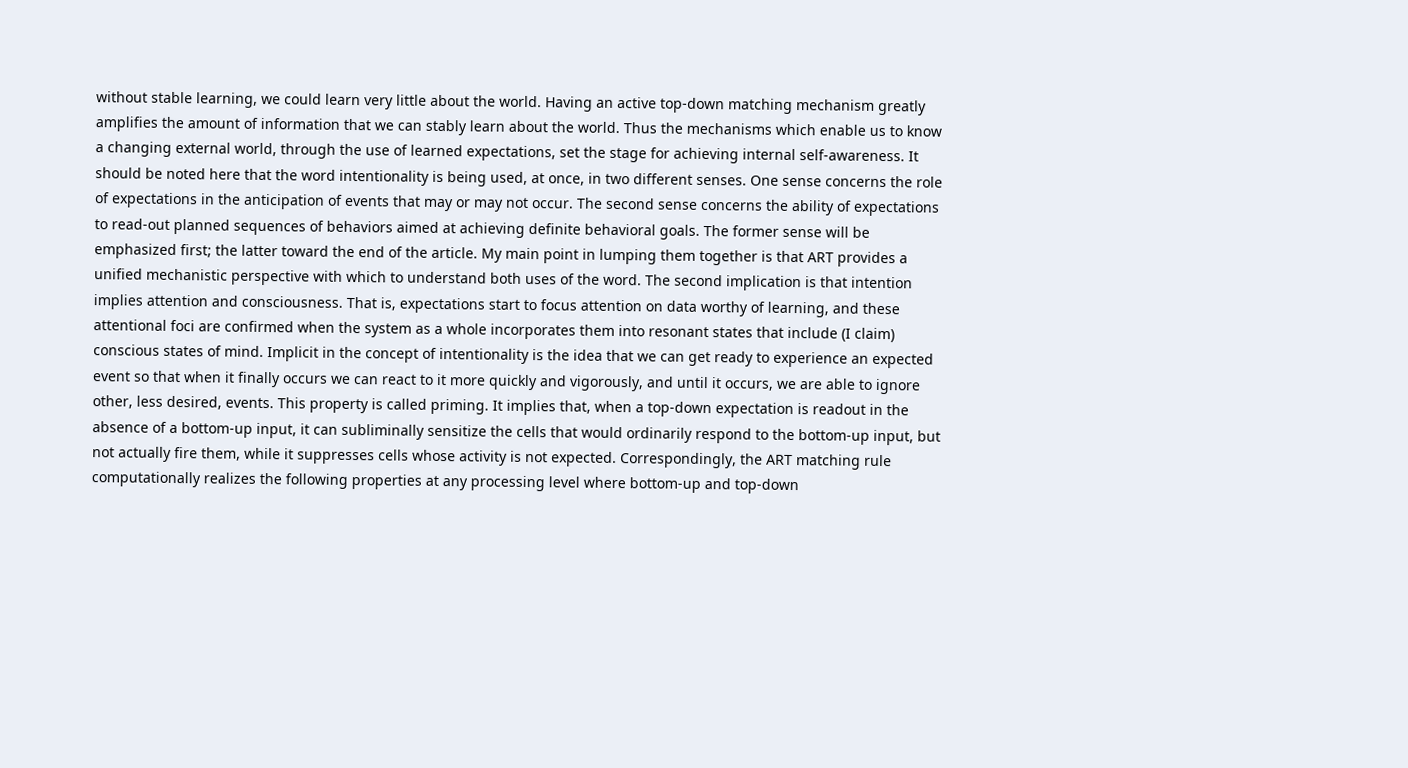without stable learning, we could learn very little about the world. Having an active top-down matching mechanism greatly amplifies the amount of information that we can stably learn about the world. Thus the mechanisms which enable us to know a changing external world, through the use of learned expectations, set the stage for achieving internal self-awareness. It should be noted here that the word intentionality is being used, at once, in two different senses. One sense concerns the role of expectations in the anticipation of events that may or may not occur. The second sense concerns the ability of expectations to read-out planned sequences of behaviors aimed at achieving definite behavioral goals. The former sense will be emphasized first; the latter toward the end of the article. My main point in lumping them together is that ART provides a unified mechanistic perspective with which to understand both uses of the word. The second implication is that intention implies attention and consciousness. That is, expectations start to focus attention on data worthy of learning, and these attentional foci are confirmed when the system as a whole incorporates them into resonant states that include (I claim) conscious states of mind. Implicit in the concept of intentionality is the idea that we can get ready to experience an expected event so that when it finally occurs we can react to it more quickly and vigorously, and until it occurs, we are able to ignore other, less desired, events. This property is called priming. It implies that, when a top-down expectation is readout in the absence of a bottom-up input, it can subliminally sensitize the cells that would ordinarily respond to the bottom-up input, but not actually fire them, while it suppresses cells whose activity is not expected. Correspondingly, the ART matching rule computationally realizes the following properties at any processing level where bottom-up and top-down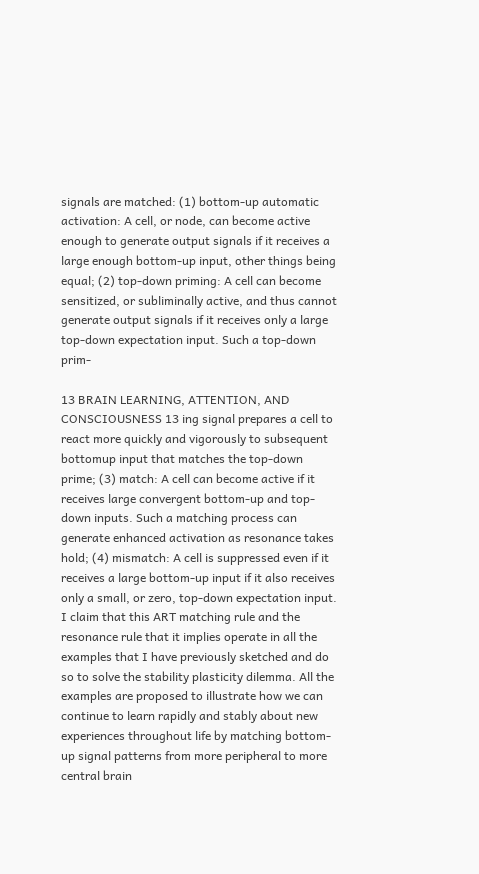signals are matched: (1) bottom-up automatic activation: A cell, or node, can become active enough to generate output signals if it receives a large enough bottom-up input, other things being equal; (2) top-down priming: A cell can become sensitized, or subliminally active, and thus cannot generate output signals if it receives only a large top-down expectation input. Such a top-down prim-

13 BRAIN LEARNING, ATTENTION, AND CONSCIOUSNESS 13 ing signal prepares a cell to react more quickly and vigorously to subsequent bottomup input that matches the top-down prime; (3) match: A cell can become active if it receives large convergent bottom-up and top-down inputs. Such a matching process can generate enhanced activation as resonance takes hold; (4) mismatch: A cell is suppressed even if it receives a large bottom-up input if it also receives only a small, or zero, top-down expectation input. I claim that this ART matching rule and the resonance rule that it implies operate in all the examples that I have previously sketched and do so to solve the stability plasticity dilemma. All the examples are proposed to illustrate how we can continue to learn rapidly and stably about new experiences throughout life by matching bottom-up signal patterns from more peripheral to more central brain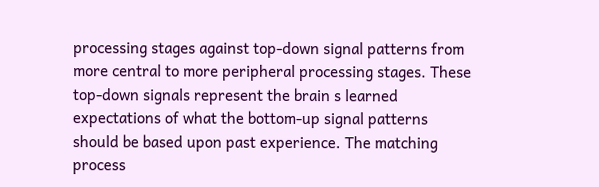processing stages against top-down signal patterns from more central to more peripheral processing stages. These top-down signals represent the brain s learned expectations of what the bottom-up signal patterns should be based upon past experience. The matching process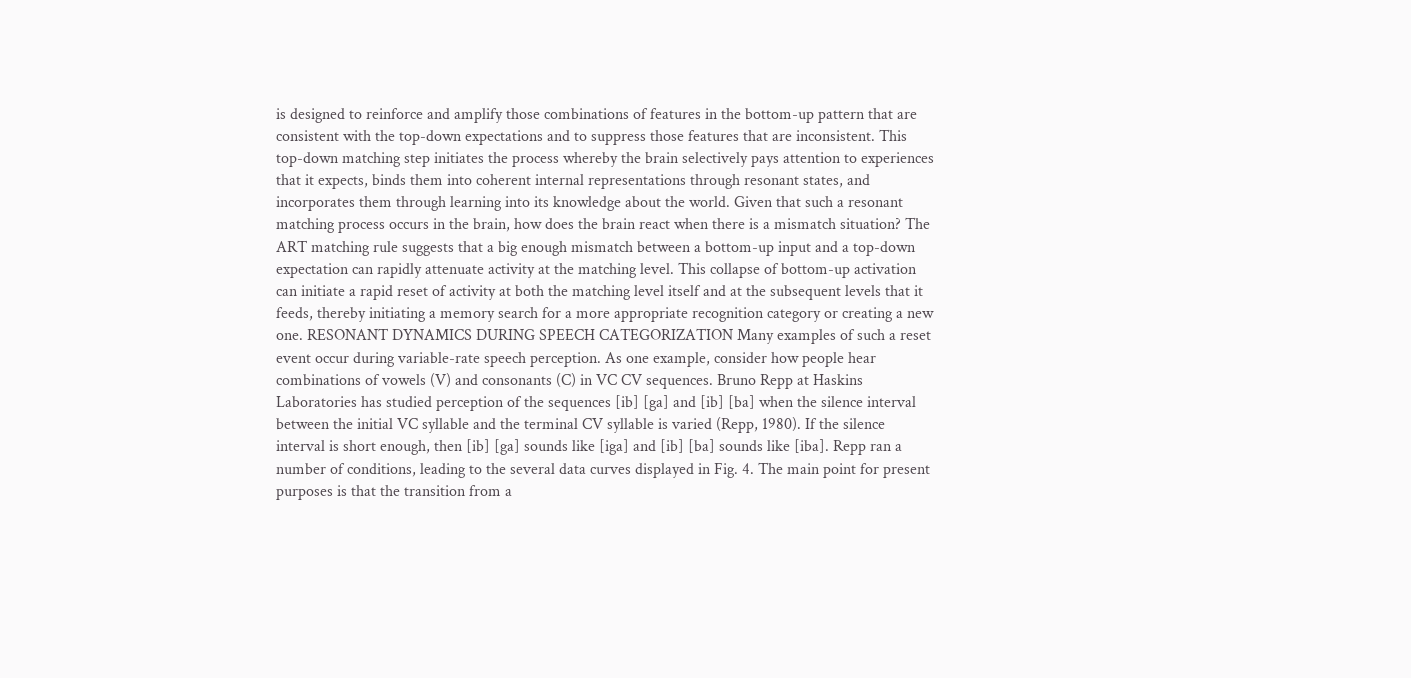is designed to reinforce and amplify those combinations of features in the bottom-up pattern that are consistent with the top-down expectations and to suppress those features that are inconsistent. This top-down matching step initiates the process whereby the brain selectively pays attention to experiences that it expects, binds them into coherent internal representations through resonant states, and incorporates them through learning into its knowledge about the world. Given that such a resonant matching process occurs in the brain, how does the brain react when there is a mismatch situation? The ART matching rule suggests that a big enough mismatch between a bottom-up input and a top-down expectation can rapidly attenuate activity at the matching level. This collapse of bottom-up activation can initiate a rapid reset of activity at both the matching level itself and at the subsequent levels that it feeds, thereby initiating a memory search for a more appropriate recognition category or creating a new one. RESONANT DYNAMICS DURING SPEECH CATEGORIZATION Many examples of such a reset event occur during variable-rate speech perception. As one example, consider how people hear combinations of vowels (V) and consonants (C) in VC CV sequences. Bruno Repp at Haskins Laboratories has studied perception of the sequences [ib] [ga] and [ib] [ba] when the silence interval between the initial VC syllable and the terminal CV syllable is varied (Repp, 1980). If the silence interval is short enough, then [ib] [ga] sounds like [iga] and [ib] [ba] sounds like [iba]. Repp ran a number of conditions, leading to the several data curves displayed in Fig. 4. The main point for present purposes is that the transition from a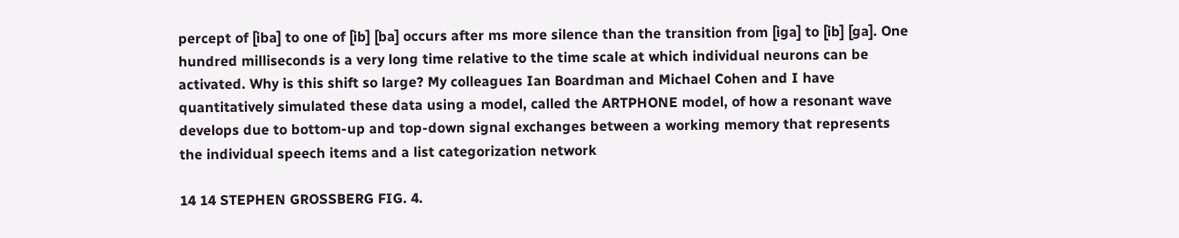percept of [iba] to one of [ib] [ba] occurs after ms more silence than the transition from [iga] to [ib] [ga]. One hundred milliseconds is a very long time relative to the time scale at which individual neurons can be activated. Why is this shift so large? My colleagues Ian Boardman and Michael Cohen and I have quantitatively simulated these data using a model, called the ARTPHONE model, of how a resonant wave develops due to bottom-up and top-down signal exchanges between a working memory that represents the individual speech items and a list categorization network

14 14 STEPHEN GROSSBERG FIG. 4.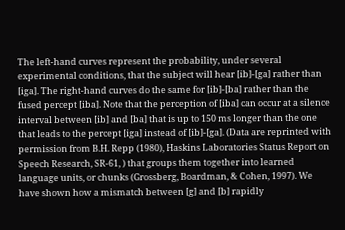The left-hand curves represent the probability, under several experimental conditions, that the subject will hear [ib]-[ga] rather than [iga]. The right-hand curves do the same for [ib]-[ba] rather than the fused percept [iba]. Note that the perception of [iba] can occur at a silence interval between [ib] and [ba] that is up to 150 ms longer than the one that leads to the percept [iga] instead of [ib]-[ga]. (Data are reprinted with permission from B.H. Repp (1980), Haskins Laboratories Status Report on Speech Research, SR-61, ) that groups them together into learned language units, or chunks (Grossberg, Boardman, & Cohen, 1997). We have shown how a mismatch between [g] and [b] rapidly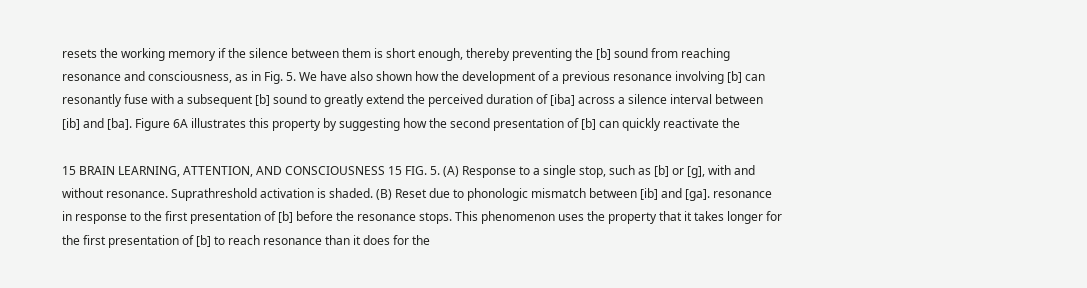resets the working memory if the silence between them is short enough, thereby preventing the [b] sound from reaching resonance and consciousness, as in Fig. 5. We have also shown how the development of a previous resonance involving [b] can resonantly fuse with a subsequent [b] sound to greatly extend the perceived duration of [iba] across a silence interval between [ib] and [ba]. Figure 6A illustrates this property by suggesting how the second presentation of [b] can quickly reactivate the

15 BRAIN LEARNING, ATTENTION, AND CONSCIOUSNESS 15 FIG. 5. (A) Response to a single stop, such as [b] or [g], with and without resonance. Suprathreshold activation is shaded. (B) Reset due to phonologic mismatch between [ib] and [ga]. resonance in response to the first presentation of [b] before the resonance stops. This phenomenon uses the property that it takes longer for the first presentation of [b] to reach resonance than it does for the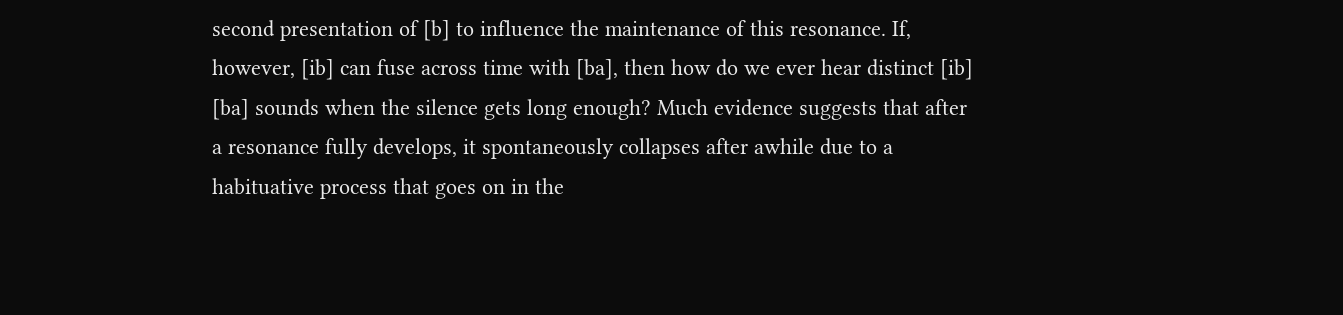second presentation of [b] to influence the maintenance of this resonance. If, however, [ib] can fuse across time with [ba], then how do we ever hear distinct [ib] [ba] sounds when the silence gets long enough? Much evidence suggests that after a resonance fully develops, it spontaneously collapses after awhile due to a habituative process that goes on in the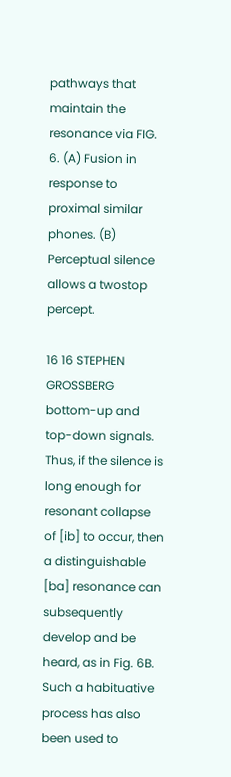pathways that maintain the resonance via FIG. 6. (A) Fusion in response to proximal similar phones. (B) Perceptual silence allows a twostop percept.

16 16 STEPHEN GROSSBERG bottom-up and top-down signals. Thus, if the silence is long enough for resonant collapse of [ib] to occur, then a distinguishable [ba] resonance can subsequently develop and be heard, as in Fig. 6B. Such a habituative process has also been used to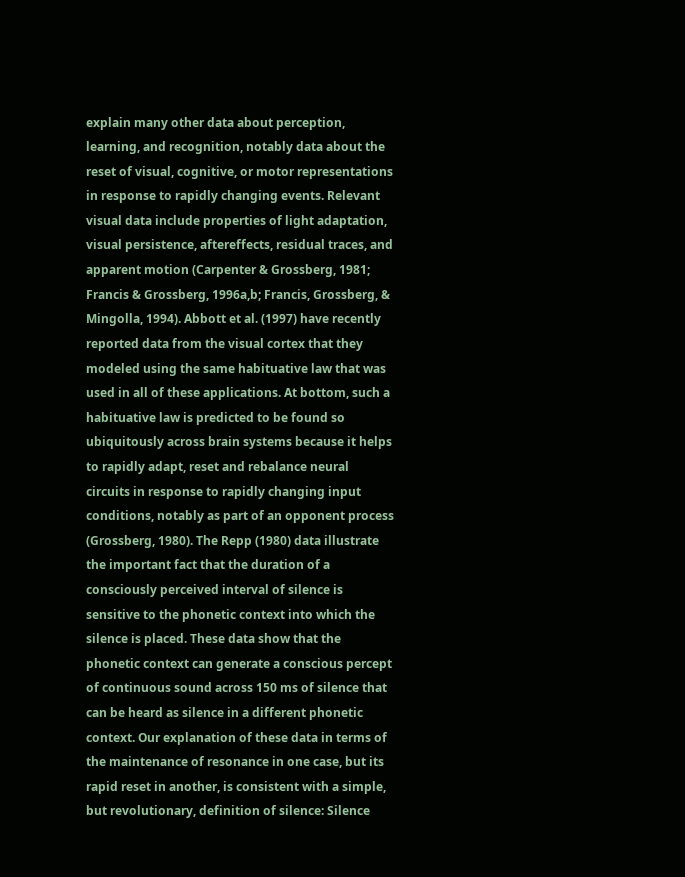explain many other data about perception, learning, and recognition, notably data about the reset of visual, cognitive, or motor representations in response to rapidly changing events. Relevant visual data include properties of light adaptation, visual persistence, aftereffects, residual traces, and apparent motion (Carpenter & Grossberg, 1981; Francis & Grossberg, 1996a,b; Francis, Grossberg, & Mingolla, 1994). Abbott et al. (1997) have recently reported data from the visual cortex that they modeled using the same habituative law that was used in all of these applications. At bottom, such a habituative law is predicted to be found so ubiquitously across brain systems because it helps to rapidly adapt, reset and rebalance neural circuits in response to rapidly changing input conditions, notably as part of an opponent process (Grossberg, 1980). The Repp (1980) data illustrate the important fact that the duration of a consciously perceived interval of silence is sensitive to the phonetic context into which the silence is placed. These data show that the phonetic context can generate a conscious percept of continuous sound across 150 ms of silence that can be heard as silence in a different phonetic context. Our explanation of these data in terms of the maintenance of resonance in one case, but its rapid reset in another, is consistent with a simple, but revolutionary, definition of silence: Silence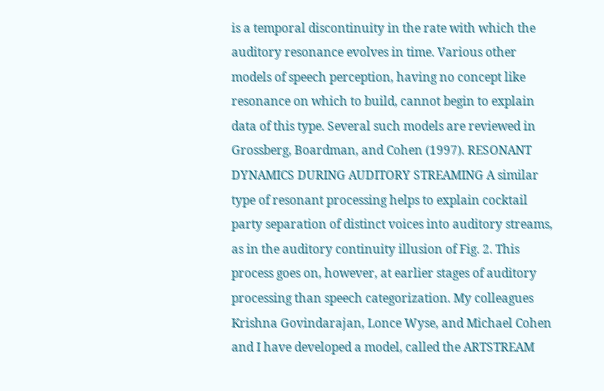is a temporal discontinuity in the rate with which the auditory resonance evolves in time. Various other models of speech perception, having no concept like resonance on which to build, cannot begin to explain data of this type. Several such models are reviewed in Grossberg, Boardman, and Cohen (1997). RESONANT DYNAMICS DURING AUDITORY STREAMING A similar type of resonant processing helps to explain cocktail party separation of distinct voices into auditory streams, as in the auditory continuity illusion of Fig. 2. This process goes on, however, at earlier stages of auditory processing than speech categorization. My colleagues Krishna Govindarajan, Lonce Wyse, and Michael Cohen and I have developed a model, called the ARTSTREAM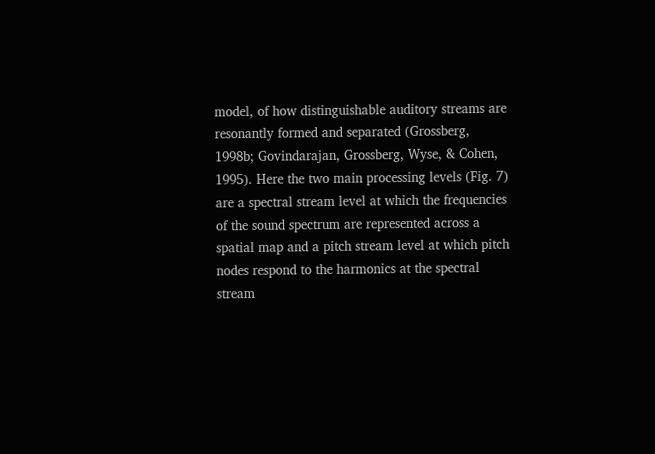model, of how distinguishable auditory streams are resonantly formed and separated (Grossberg, 1998b; Govindarajan, Grossberg, Wyse, & Cohen, 1995). Here the two main processing levels (Fig. 7) are a spectral stream level at which the frequencies of the sound spectrum are represented across a spatial map and a pitch stream level at which pitch nodes respond to the harmonics at the spectral stream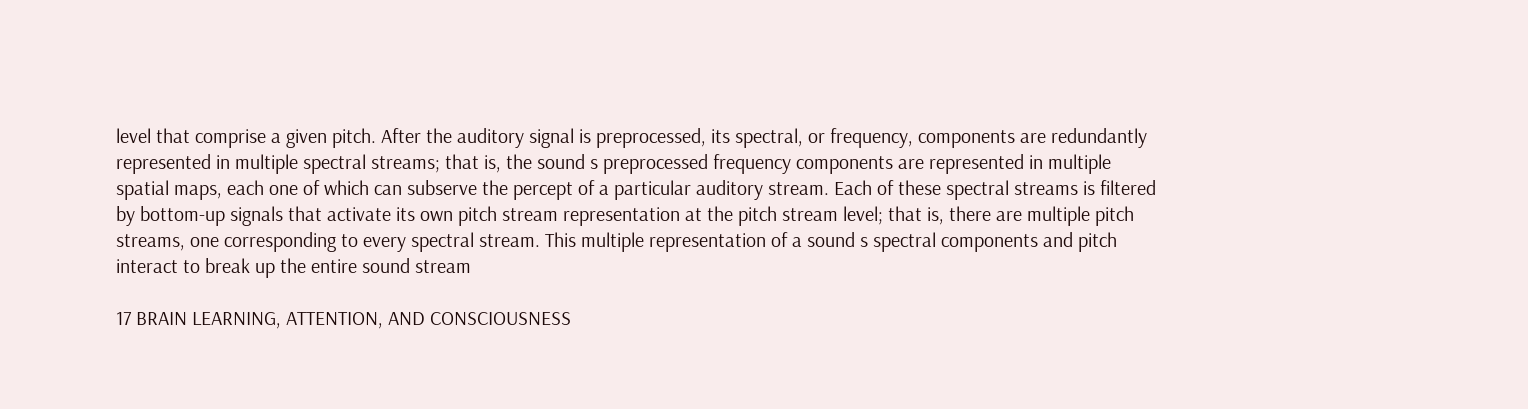level that comprise a given pitch. After the auditory signal is preprocessed, its spectral, or frequency, components are redundantly represented in multiple spectral streams; that is, the sound s preprocessed frequency components are represented in multiple spatial maps, each one of which can subserve the percept of a particular auditory stream. Each of these spectral streams is filtered by bottom-up signals that activate its own pitch stream representation at the pitch stream level; that is, there are multiple pitch streams, one corresponding to every spectral stream. This multiple representation of a sound s spectral components and pitch interact to break up the entire sound stream

17 BRAIN LEARNING, ATTENTION, AND CONSCIOUSNESS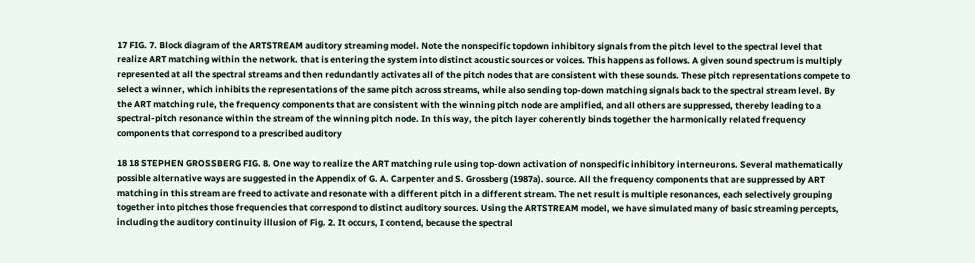17 FIG. 7. Block diagram of the ARTSTREAM auditory streaming model. Note the nonspecific topdown inhibitory signals from the pitch level to the spectral level that realize ART matching within the network. that is entering the system into distinct acoustic sources or voices. This happens as follows. A given sound spectrum is multiply represented at all the spectral streams and then redundantly activates all of the pitch nodes that are consistent with these sounds. These pitch representations compete to select a winner, which inhibits the representations of the same pitch across streams, while also sending top-down matching signals back to the spectral stream level. By the ART matching rule, the frequency components that are consistent with the winning pitch node are amplified, and all others are suppressed, thereby leading to a spectral-pitch resonance within the stream of the winning pitch node. In this way, the pitch layer coherently binds together the harmonically related frequency components that correspond to a prescribed auditory

18 18 STEPHEN GROSSBERG FIG. 8. One way to realize the ART matching rule using top-down activation of nonspecific inhibitory interneurons. Several mathematically possible alternative ways are suggested in the Appendix of G. A. Carpenter and S. Grossberg (1987a). source. All the frequency components that are suppressed by ART matching in this stream are freed to activate and resonate with a different pitch in a different stream. The net result is multiple resonances, each selectively grouping together into pitches those frequencies that correspond to distinct auditory sources. Using the ARTSTREAM model, we have simulated many of basic streaming percepts, including the auditory continuity illusion of Fig. 2. It occurs, I contend, because the spectral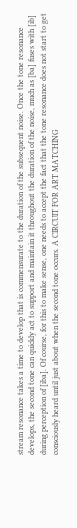stream resonance takes a time to develop that is commensurate to the duration of the subsequent noise. Once the tone resonance develops, the second tone can quickly act to support and maintain it throughout the duration of the noise, much as [ba] fuses with [ib] during perception of [iba]. Of course, for this to make sense, one needs to accept the fact that the tone resonance does not start to get consciously heard until just about when the second tone occurs. A CIRCUIT FOR ART MATCHING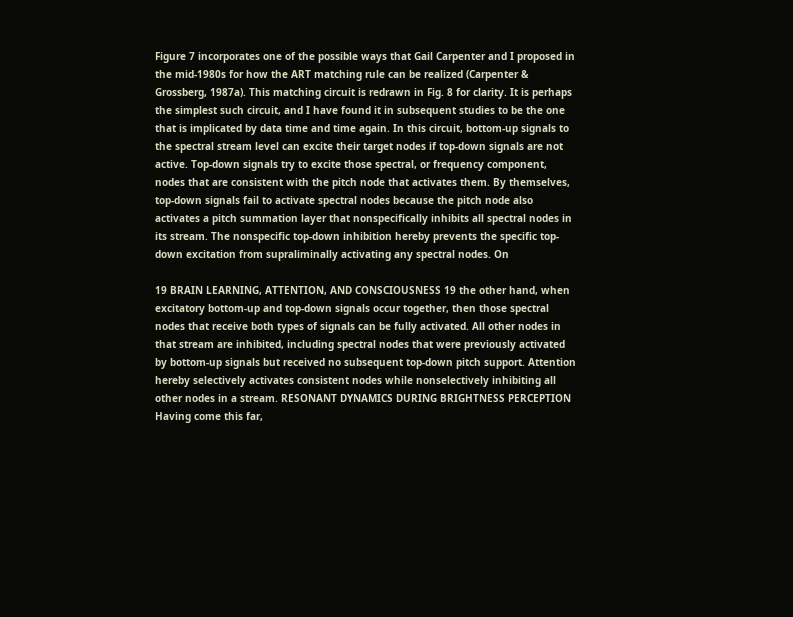Figure 7 incorporates one of the possible ways that Gail Carpenter and I proposed in the mid-1980s for how the ART matching rule can be realized (Carpenter & Grossberg, 1987a). This matching circuit is redrawn in Fig. 8 for clarity. It is perhaps the simplest such circuit, and I have found it in subsequent studies to be the one that is implicated by data time and time again. In this circuit, bottom-up signals to the spectral stream level can excite their target nodes if top-down signals are not active. Top-down signals try to excite those spectral, or frequency component, nodes that are consistent with the pitch node that activates them. By themselves, top-down signals fail to activate spectral nodes because the pitch node also activates a pitch summation layer that nonspecifically inhibits all spectral nodes in its stream. The nonspecific top-down inhibition hereby prevents the specific top-down excitation from supraliminally activating any spectral nodes. On

19 BRAIN LEARNING, ATTENTION, AND CONSCIOUSNESS 19 the other hand, when excitatory bottom-up and top-down signals occur together, then those spectral nodes that receive both types of signals can be fully activated. All other nodes in that stream are inhibited, including spectral nodes that were previously activated by bottom-up signals but received no subsequent top-down pitch support. Attention hereby selectively activates consistent nodes while nonselectively inhibiting all other nodes in a stream. RESONANT DYNAMICS DURING BRIGHTNESS PERCEPTION Having come this far,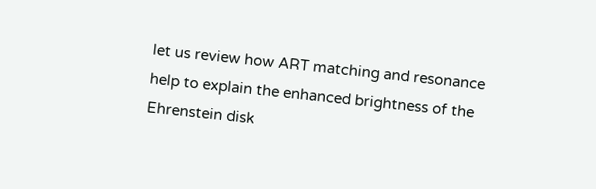let us review how ART matching and resonance help to explain the enhanced brightness of the Ehrenstein disk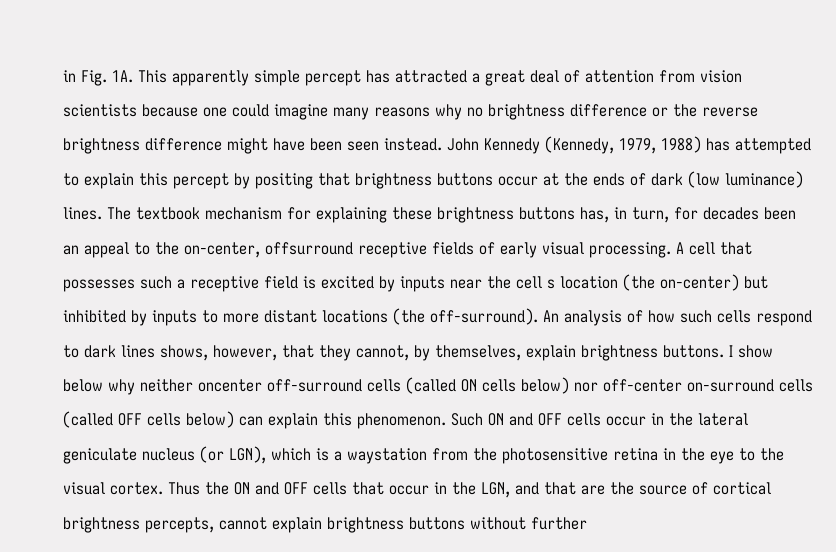in Fig. 1A. This apparently simple percept has attracted a great deal of attention from vision scientists because one could imagine many reasons why no brightness difference or the reverse brightness difference might have been seen instead. John Kennedy (Kennedy, 1979, 1988) has attempted to explain this percept by positing that brightness buttons occur at the ends of dark (low luminance) lines. The textbook mechanism for explaining these brightness buttons has, in turn, for decades been an appeal to the on-center, offsurround receptive fields of early visual processing. A cell that possesses such a receptive field is excited by inputs near the cell s location (the on-center) but inhibited by inputs to more distant locations (the off-surround). An analysis of how such cells respond to dark lines shows, however, that they cannot, by themselves, explain brightness buttons. I show below why neither oncenter off-surround cells (called ON cells below) nor off-center on-surround cells (called OFF cells below) can explain this phenomenon. Such ON and OFF cells occur in the lateral geniculate nucleus (or LGN), which is a waystation from the photosensitive retina in the eye to the visual cortex. Thus the ON and OFF cells that occur in the LGN, and that are the source of cortical brightness percepts, cannot explain brightness buttons without further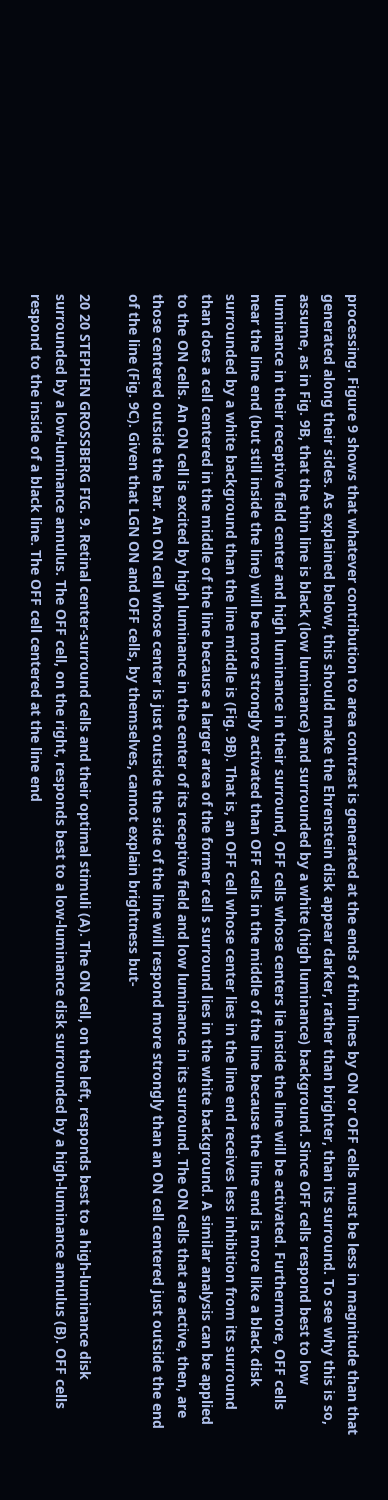processing. Figure 9 shows that whatever contribution to area contrast is generated at the ends of thin lines by ON or OFF cells must be less in magnitude than that generated along their sides. As explained below, this should make the Ehrenstein disk appear darker, rather than brighter, than its surround. To see why this is so, assume, as in Fig. 9B, that the thin line is black (low luminance) and surrounded by a white (high luminance) background. Since OFF cells respond best to low luminance in their receptive field center and high luminance in their surround, OFF cells whose centers lie inside the line will be activated. Furthermore, OFF cells near the line end (but still inside the line) will be more strongly activated than OFF cells in the middle of the line because the line end is more like a black disk surrounded by a white background than the line middle is (Fig. 9B). That is, an OFF cell whose center lies in the line end receives less inhibition from its surround than does a cell centered in the middle of the line because a larger area of the former cell s surround lies in the white background. A similar analysis can be applied to the ON cells. An ON cell is excited by high luminance in the center of its receptive field and low luminance in its surround. The ON cells that are active, then, are those centered outside the bar. An ON cell whose center is just outside the side of the line will respond more strongly than an ON cell centered just outside the end of the line (Fig. 9C). Given that LGN ON and OFF cells, by themselves, cannot explain brightness but-

20 20 STEPHEN GROSSBERG FIG. 9. Retinal center-surround cells and their optimal stimuli (A). The ON cell, on the left, responds best to a high-luminance disk surrounded by a low-luminance annulus. The OFF cell, on the right, responds best to a low-luminance disk surrounded by a high-luminance annulus (B). OFF cells respond to the inside of a black line. The OFF cell centered at the line end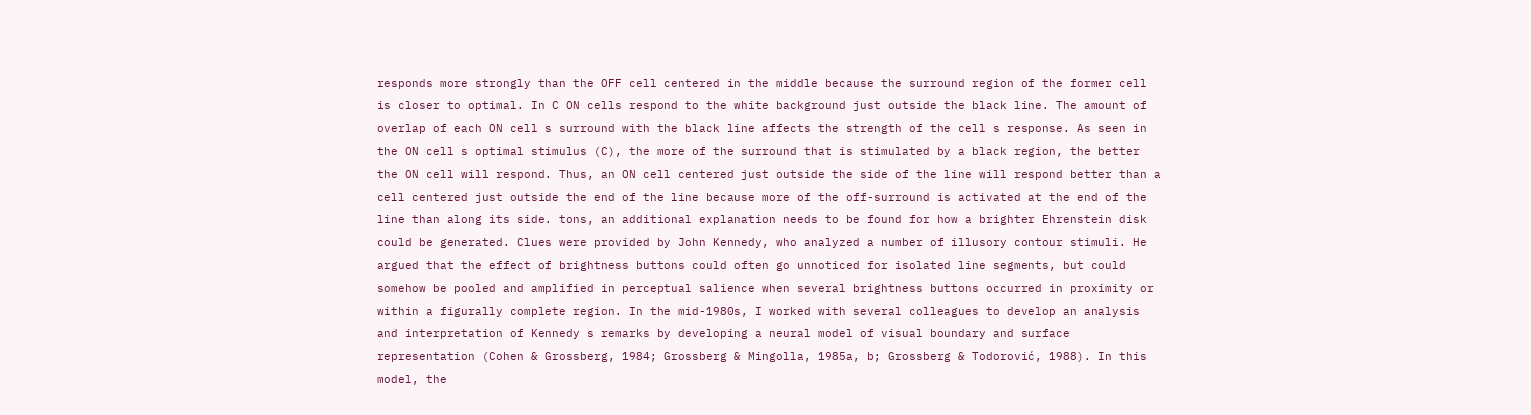responds more strongly than the OFF cell centered in the middle because the surround region of the former cell is closer to optimal. In C ON cells respond to the white background just outside the black line. The amount of overlap of each ON cell s surround with the black line affects the strength of the cell s response. As seen in the ON cell s optimal stimulus (C), the more of the surround that is stimulated by a black region, the better the ON cell will respond. Thus, an ON cell centered just outside the side of the line will respond better than a cell centered just outside the end of the line because more of the off-surround is activated at the end of the line than along its side. tons, an additional explanation needs to be found for how a brighter Ehrenstein disk could be generated. Clues were provided by John Kennedy, who analyzed a number of illusory contour stimuli. He argued that the effect of brightness buttons could often go unnoticed for isolated line segments, but could somehow be pooled and amplified in perceptual salience when several brightness buttons occurred in proximity or within a figurally complete region. In the mid-1980s, I worked with several colleagues to develop an analysis and interpretation of Kennedy s remarks by developing a neural model of visual boundary and surface representation (Cohen & Grossberg, 1984; Grossberg & Mingolla, 1985a, b; Grossberg & Todorović, 1988). In this model, the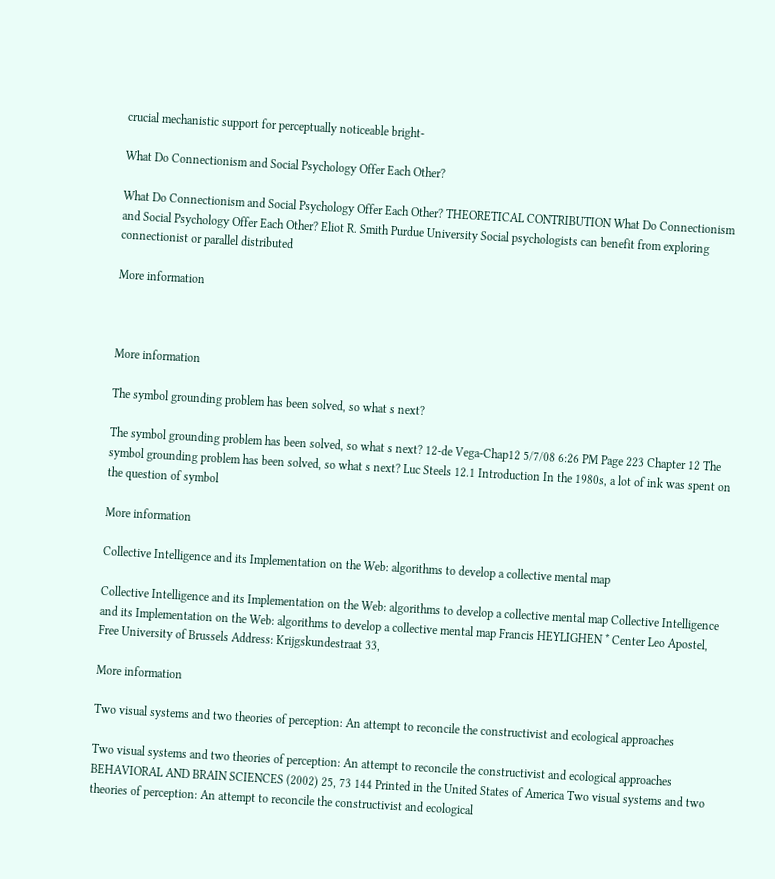crucial mechanistic support for perceptually noticeable bright-

What Do Connectionism and Social Psychology Offer Each Other?

What Do Connectionism and Social Psychology Offer Each Other? THEORETICAL CONTRIBUTION What Do Connectionism and Social Psychology Offer Each Other? Eliot R. Smith Purdue University Social psychologists can benefit from exploring connectionist or parallel distributed

More information



More information

The symbol grounding problem has been solved, so what s next?

The symbol grounding problem has been solved, so what s next? 12-de Vega-Chap12 5/7/08 6:26 PM Page 223 Chapter 12 The symbol grounding problem has been solved, so what s next? Luc Steels 12.1 Introduction In the 1980s, a lot of ink was spent on the question of symbol

More information

Collective Intelligence and its Implementation on the Web: algorithms to develop a collective mental map

Collective Intelligence and its Implementation on the Web: algorithms to develop a collective mental map Collective Intelligence and its Implementation on the Web: algorithms to develop a collective mental map Francis HEYLIGHEN * Center Leo Apostel, Free University of Brussels Address: Krijgskundestraat 33,

More information

Two visual systems and two theories of perception: An attempt to reconcile the constructivist and ecological approaches

Two visual systems and two theories of perception: An attempt to reconcile the constructivist and ecological approaches BEHAVIORAL AND BRAIN SCIENCES (2002) 25, 73 144 Printed in the United States of America Two visual systems and two theories of perception: An attempt to reconcile the constructivist and ecological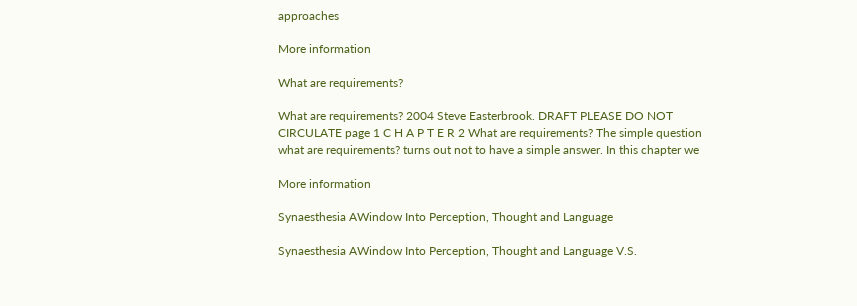approaches

More information

What are requirements?

What are requirements? 2004 Steve Easterbrook. DRAFT PLEASE DO NOT CIRCULATE page 1 C H A P T E R 2 What are requirements? The simple question what are requirements? turns out not to have a simple answer. In this chapter we

More information

Synaesthesia AWindow Into Perception, Thought and Language

Synaesthesia AWindow Into Perception, Thought and Language V.S.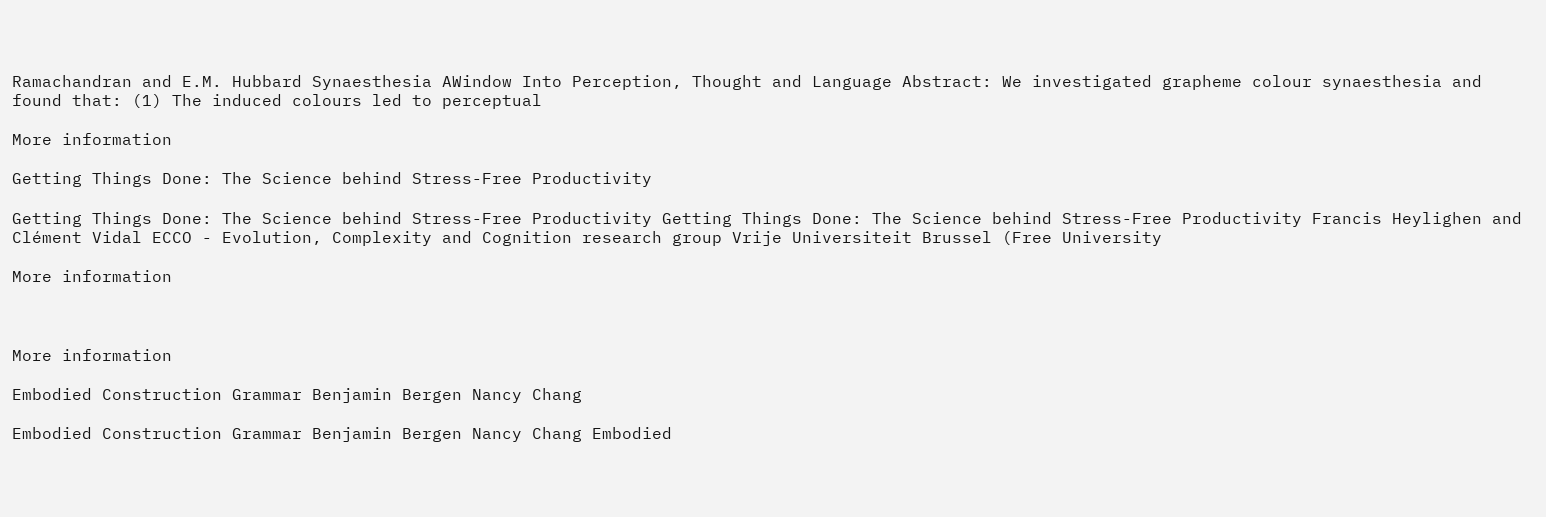Ramachandran and E.M. Hubbard Synaesthesia AWindow Into Perception, Thought and Language Abstract: We investigated grapheme colour synaesthesia and found that: (1) The induced colours led to perceptual

More information

Getting Things Done: The Science behind Stress-Free Productivity

Getting Things Done: The Science behind Stress-Free Productivity Getting Things Done: The Science behind Stress-Free Productivity Francis Heylighen and Clément Vidal ECCO - Evolution, Complexity and Cognition research group Vrije Universiteit Brussel (Free University

More information



More information

Embodied Construction Grammar Benjamin Bergen Nancy Chang

Embodied Construction Grammar Benjamin Bergen Nancy Chang Embodied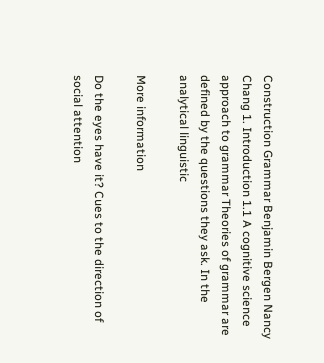Construction Grammar Benjamin Bergen Nancy Chang 1. Introduction 1.1 A cognitive science approach to grammar Theories of grammar are defined by the questions they ask. In the analytical linguistic

More information

Do the eyes have it? Cues to the direction of social attention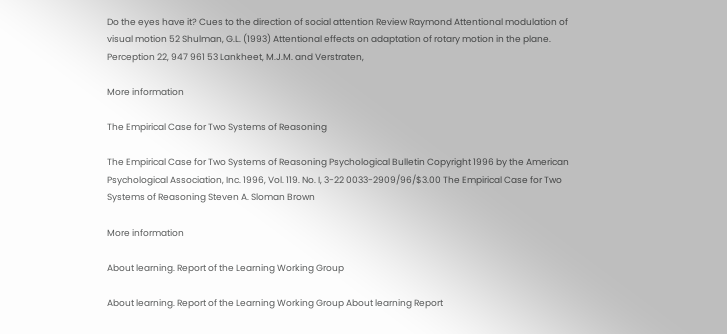Do the eyes have it? Cues to the direction of social attention Review Raymond Attentional modulation of visual motion 52 Shulman, G.L. (1993) Attentional effects on adaptation of rotary motion in the plane. Perception 22, 947 961 53 Lankheet, M.J.M. and Verstraten,

More information

The Empirical Case for Two Systems of Reasoning

The Empirical Case for Two Systems of Reasoning Psychological Bulletin Copyright 1996 by the American Psychological Association, Inc. 1996, Vol. 119. No. I, 3-22 0033-2909/96/$3.00 The Empirical Case for Two Systems of Reasoning Steven A. Sloman Brown

More information

About learning. Report of the Learning Working Group

About learning. Report of the Learning Working Group About learning Report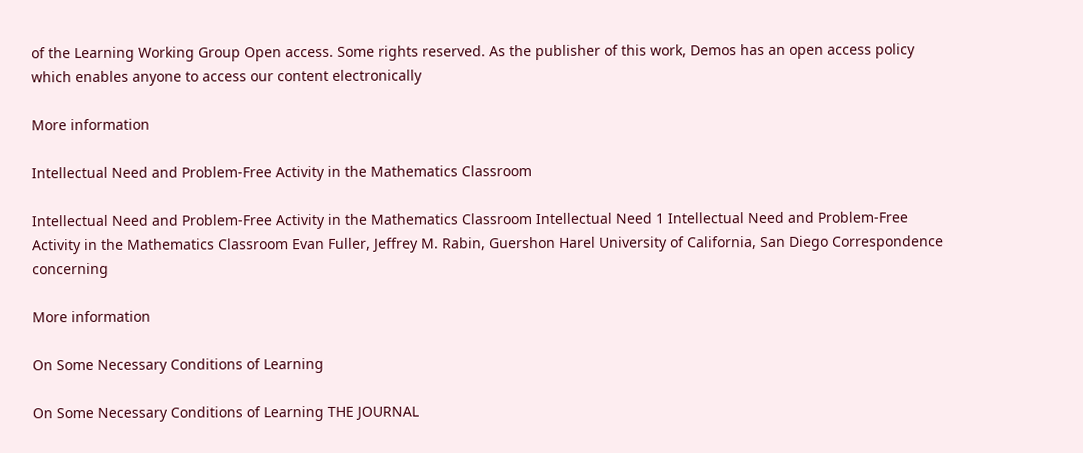of the Learning Working Group Open access. Some rights reserved. As the publisher of this work, Demos has an open access policy which enables anyone to access our content electronically

More information

Intellectual Need and Problem-Free Activity in the Mathematics Classroom

Intellectual Need and Problem-Free Activity in the Mathematics Classroom Intellectual Need 1 Intellectual Need and Problem-Free Activity in the Mathematics Classroom Evan Fuller, Jeffrey M. Rabin, Guershon Harel University of California, San Diego Correspondence concerning

More information

On Some Necessary Conditions of Learning

On Some Necessary Conditions of Learning THE JOURNAL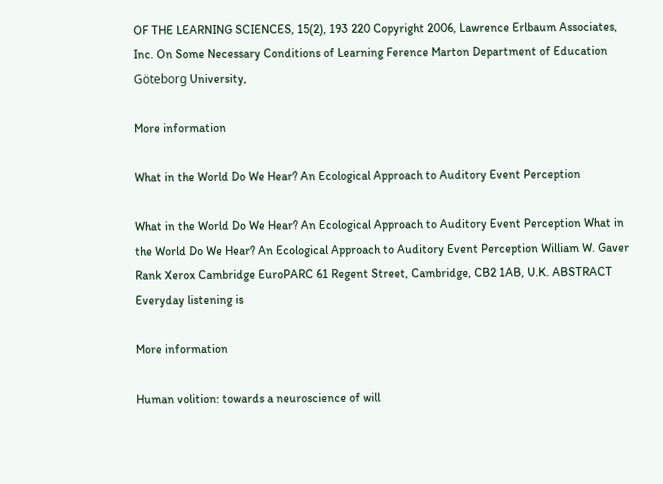OF THE LEARNING SCIENCES, 15(2), 193 220 Copyright 2006, Lawrence Erlbaum Associates, Inc. On Some Necessary Conditions of Learning Ference Marton Department of Education Göteborg University,

More information

What in the World Do We Hear? An Ecological Approach to Auditory Event Perception

What in the World Do We Hear? An Ecological Approach to Auditory Event Perception What in the World Do We Hear? An Ecological Approach to Auditory Event Perception William W. Gaver Rank Xerox Cambridge EuroPARC 61 Regent Street, Cambridge, CB2 1AB, U.K. ABSTRACT Everyday listening is

More information

Human volition: towards a neuroscience of will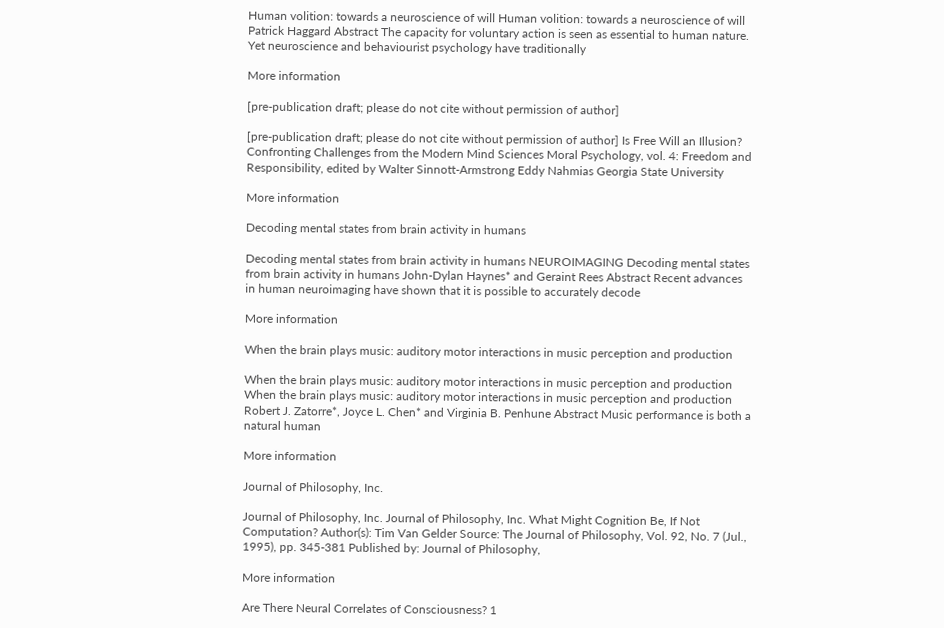Human volition: towards a neuroscience of will Human volition: towards a neuroscience of will Patrick Haggard Abstract The capacity for voluntary action is seen as essential to human nature. Yet neuroscience and behaviourist psychology have traditionally

More information

[pre-publication draft; please do not cite without permission of author]

[pre-publication draft; please do not cite without permission of author] Is Free Will an Illusion? Confronting Challenges from the Modern Mind Sciences Moral Psychology, vol. 4: Freedom and Responsibility, edited by Walter Sinnott-Armstrong Eddy Nahmias Georgia State University

More information

Decoding mental states from brain activity in humans

Decoding mental states from brain activity in humans NEUROIMAGING Decoding mental states from brain activity in humans John-Dylan Haynes* and Geraint Rees Abstract Recent advances in human neuroimaging have shown that it is possible to accurately decode

More information

When the brain plays music: auditory motor interactions in music perception and production

When the brain plays music: auditory motor interactions in music perception and production When the brain plays music: auditory motor interactions in music perception and production Robert J. Zatorre*, Joyce L. Chen* and Virginia B. Penhune Abstract Music performance is both a natural human

More information

Journal of Philosophy, Inc.

Journal of Philosophy, Inc. Journal of Philosophy, Inc. What Might Cognition Be, If Not Computation? Author(s): Tim Van Gelder Source: The Journal of Philosophy, Vol. 92, No. 7 (Jul., 1995), pp. 345-381 Published by: Journal of Philosophy,

More information

Are There Neural Correlates of Consciousness? 1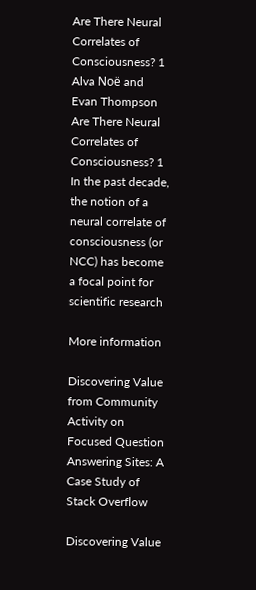Are There Neural Correlates of Consciousness? 1 Alva Noë and Evan Thompson Are There Neural Correlates of Consciousness? 1 In the past decade, the notion of a neural correlate of consciousness (or NCC) has become a focal point for scientific research

More information

Discovering Value from Community Activity on Focused Question Answering Sites: A Case Study of Stack Overflow

Discovering Value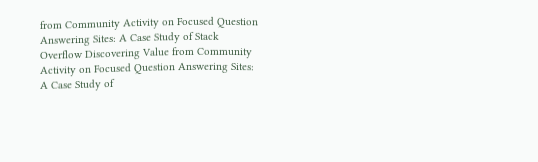from Community Activity on Focused Question Answering Sites: A Case Study of Stack Overflow Discovering Value from Community Activity on Focused Question Answering Sites: A Case Study of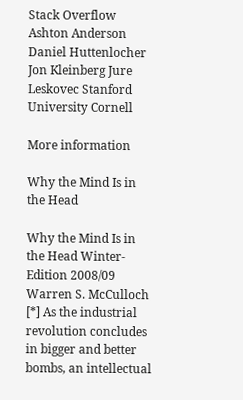Stack Overflow Ashton Anderson Daniel Huttenlocher Jon Kleinberg Jure Leskovec Stanford University Cornell

More information

Why the Mind Is in the Head

Why the Mind Is in the Head Winter-Edition 2008/09 Warren S. McCulloch [*] As the industrial revolution concludes in bigger and better bombs, an intellectual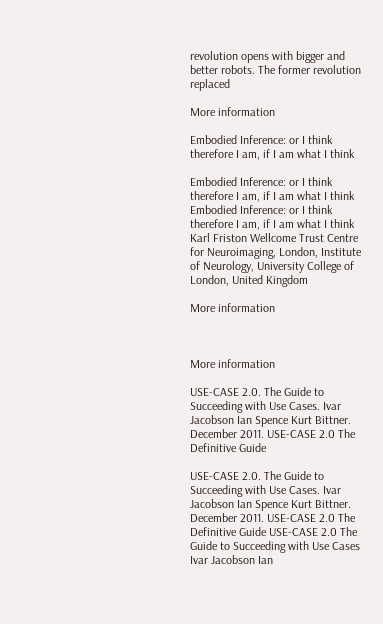revolution opens with bigger and better robots. The former revolution replaced

More information

Embodied Inference: or I think therefore I am, if I am what I think

Embodied Inference: or I think therefore I am, if I am what I think Embodied Inference: or I think therefore I am, if I am what I think Karl Friston Wellcome Trust Centre for Neuroimaging, London, Institute of Neurology, University College of London, United Kingdom

More information



More information

USE-CASE 2.0. The Guide to Succeeding with Use Cases. Ivar Jacobson Ian Spence Kurt Bittner. December 2011. USE-CASE 2.0 The Definitive Guide

USE-CASE 2.0. The Guide to Succeeding with Use Cases. Ivar Jacobson Ian Spence Kurt Bittner. December 2011. USE-CASE 2.0 The Definitive Guide USE-CASE 2.0 The Guide to Succeeding with Use Cases Ivar Jacobson Ian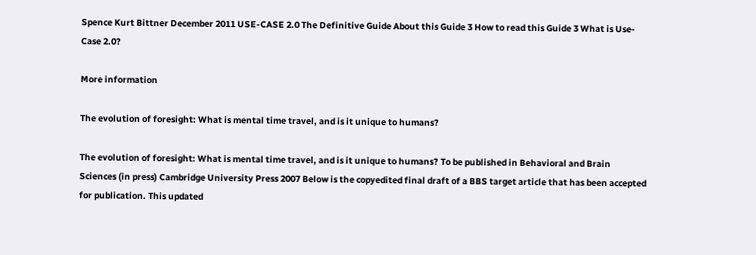Spence Kurt Bittner December 2011 USE-CASE 2.0 The Definitive Guide About this Guide 3 How to read this Guide 3 What is Use-Case 2.0?

More information

The evolution of foresight: What is mental time travel, and is it unique to humans?

The evolution of foresight: What is mental time travel, and is it unique to humans? To be published in Behavioral and Brain Sciences (in press) Cambridge University Press 2007 Below is the copyedited final draft of a BBS target article that has been accepted for publication. This updated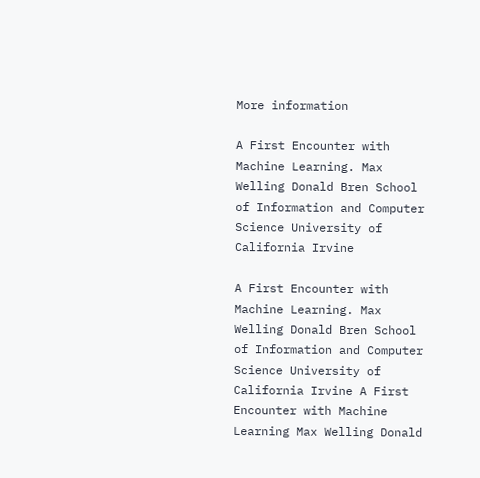More information

A First Encounter with Machine Learning. Max Welling Donald Bren School of Information and Computer Science University of California Irvine

A First Encounter with Machine Learning. Max Welling Donald Bren School of Information and Computer Science University of California Irvine A First Encounter with Machine Learning Max Welling Donald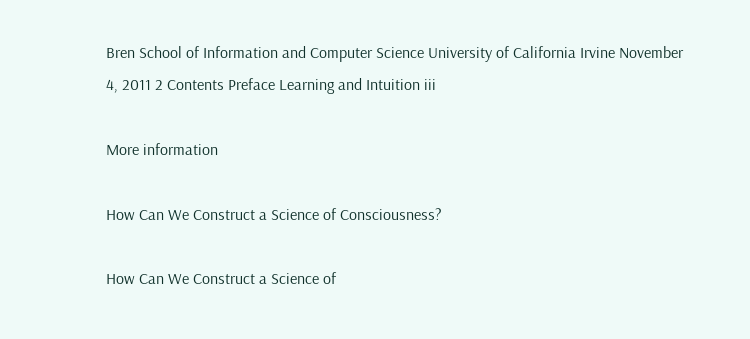Bren School of Information and Computer Science University of California Irvine November 4, 2011 2 Contents Preface Learning and Intuition iii

More information

How Can We Construct a Science of Consciousness?

How Can We Construct a Science of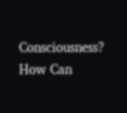Consciousness? How Can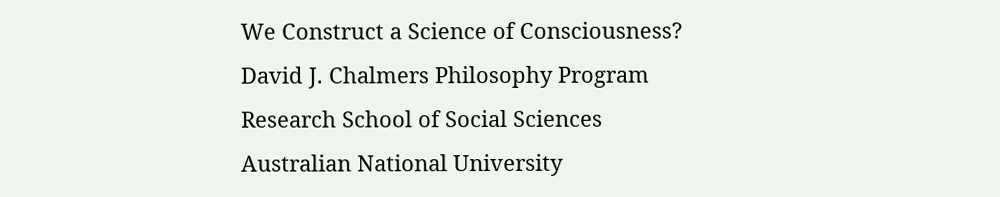We Construct a Science of Consciousness? David J. Chalmers Philosophy Program Research School of Social Sciences Australian National University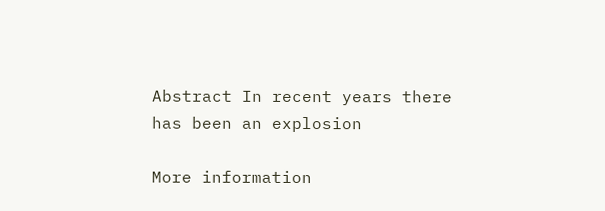Abstract In recent years there has been an explosion

More information